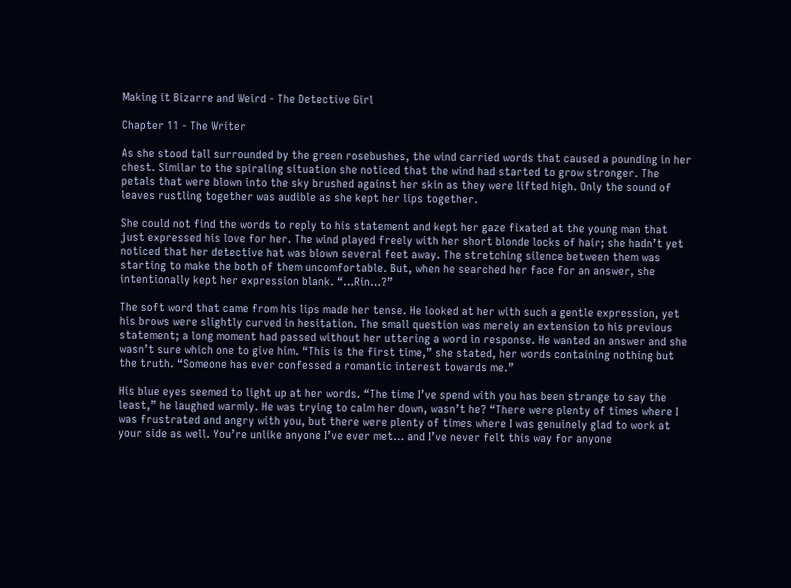Making it Bizarre and Weird - The Detective Girl

Chapter 11 - The Writer

As she stood tall surrounded by the green rosebushes, the wind carried words that caused a pounding in her chest. Similar to the spiraling situation she noticed that the wind had started to grow stronger. The petals that were blown into the sky brushed against her skin as they were lifted high. Only the sound of leaves rustling together was audible as she kept her lips together.

She could not find the words to reply to his statement and kept her gaze fixated at the young man that just expressed his love for her. The wind played freely with her short blonde locks of hair; she hadn’t yet noticed that her detective hat was blown several feet away. The stretching silence between them was starting to make the both of them uncomfortable. But, when he searched her face for an answer, she intentionally kept her expression blank. “…Rin…?”

The soft word that came from his lips made her tense. He looked at her with such a gentle expression, yet his brows were slightly curved in hesitation. The small question was merely an extension to his previous statement; a long moment had passed without her uttering a word in response. He wanted an answer and she wasn’t sure which one to give him. “This is the first time,” she stated, her words containing nothing but the truth. “Someone has ever confessed a romantic interest towards me.”

His blue eyes seemed to light up at her words. “The time I’ve spend with you has been strange to say the least,” he laughed warmly. He was trying to calm her down, wasn’t he? “There were plenty of times where I was frustrated and angry with you, but there were plenty of times where I was genuinely glad to work at your side as well. You’re unlike anyone I’ve ever met… and I’ve never felt this way for anyone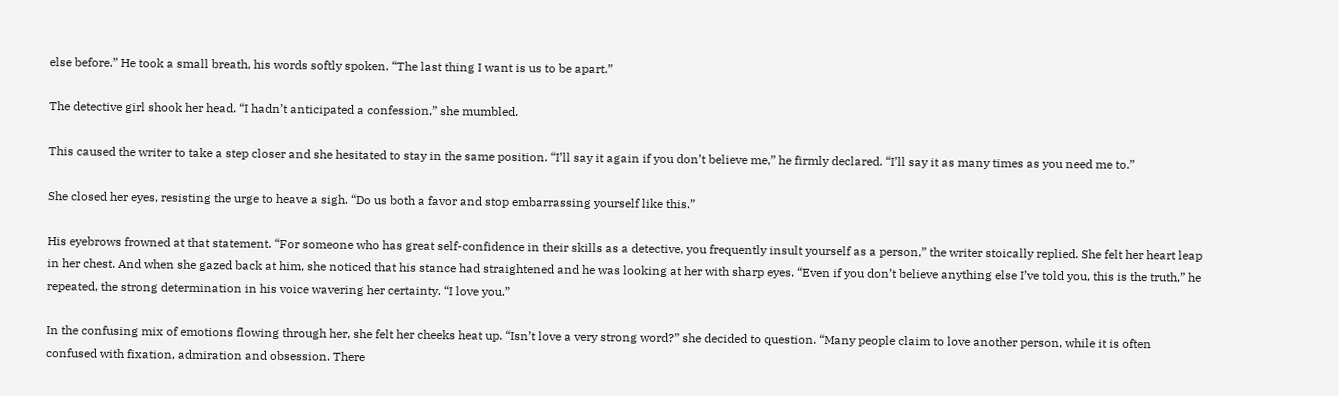else before.” He took a small breath, his words softly spoken. “The last thing I want is us to be apart.”

The detective girl shook her head. “I hadn’t anticipated a confession,” she mumbled.

This caused the writer to take a step closer and she hesitated to stay in the same position. “I’ll say it again if you don’t believe me,” he firmly declared. “I’ll say it as many times as you need me to.”

She closed her eyes, resisting the urge to heave a sigh. “Do us both a favor and stop embarrassing yourself like this.”

His eyebrows frowned at that statement. “For someone who has great self-confidence in their skills as a detective, you frequently insult yourself as a person,” the writer stoically replied. She felt her heart leap in her chest. And when she gazed back at him, she noticed that his stance had straightened and he was looking at her with sharp eyes. “Even if you don’t believe anything else I’ve told you, this is the truth,” he repeated, the strong determination in his voice wavering her certainty. “I love you.”

In the confusing mix of emotions flowing through her, she felt her cheeks heat up. “Isn’t love a very strong word?” she decided to question. “Many people claim to love another person, while it is often confused with fixation, admiration and obsession. There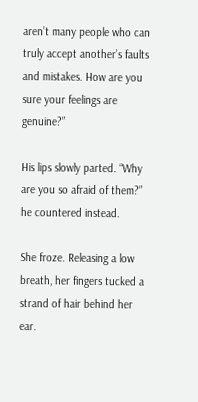aren’t many people who can truly accept another’s faults and mistakes. How are you sure your feelings are genuine?”

His lips slowly parted. “Why are you so afraid of them?” he countered instead.

She froze. Releasing a low breath, her fingers tucked a strand of hair behind her ear.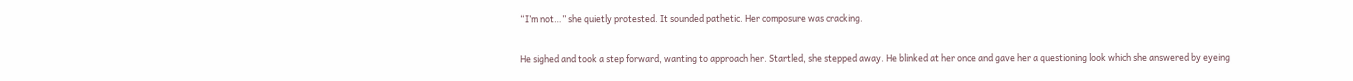“I’m not…” she quietly protested. It sounded pathetic. Her composure was cracking.

He sighed and took a step forward, wanting to approach her. Startled, she stepped away. He blinked at her once and gave her a questioning look which she answered by eyeing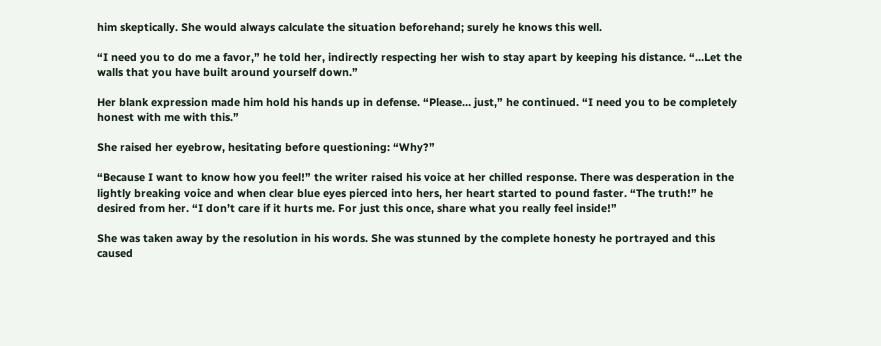him skeptically. She would always calculate the situation beforehand; surely he knows this well.

“I need you to do me a favor,” he told her, indirectly respecting her wish to stay apart by keeping his distance. “…Let the walls that you have built around yourself down.”

Her blank expression made him hold his hands up in defense. “Please… just,” he continued. “I need you to be completely honest with me with this.”

She raised her eyebrow, hesitating before questioning: “Why?”

“Because I want to know how you feel!” the writer raised his voice at her chilled response. There was desperation in the lightly breaking voice and when clear blue eyes pierced into hers, her heart started to pound faster. “The truth!” he desired from her. “I don’t care if it hurts me. For just this once, share what you really feel inside!”

She was taken away by the resolution in his words. She was stunned by the complete honesty he portrayed and this caused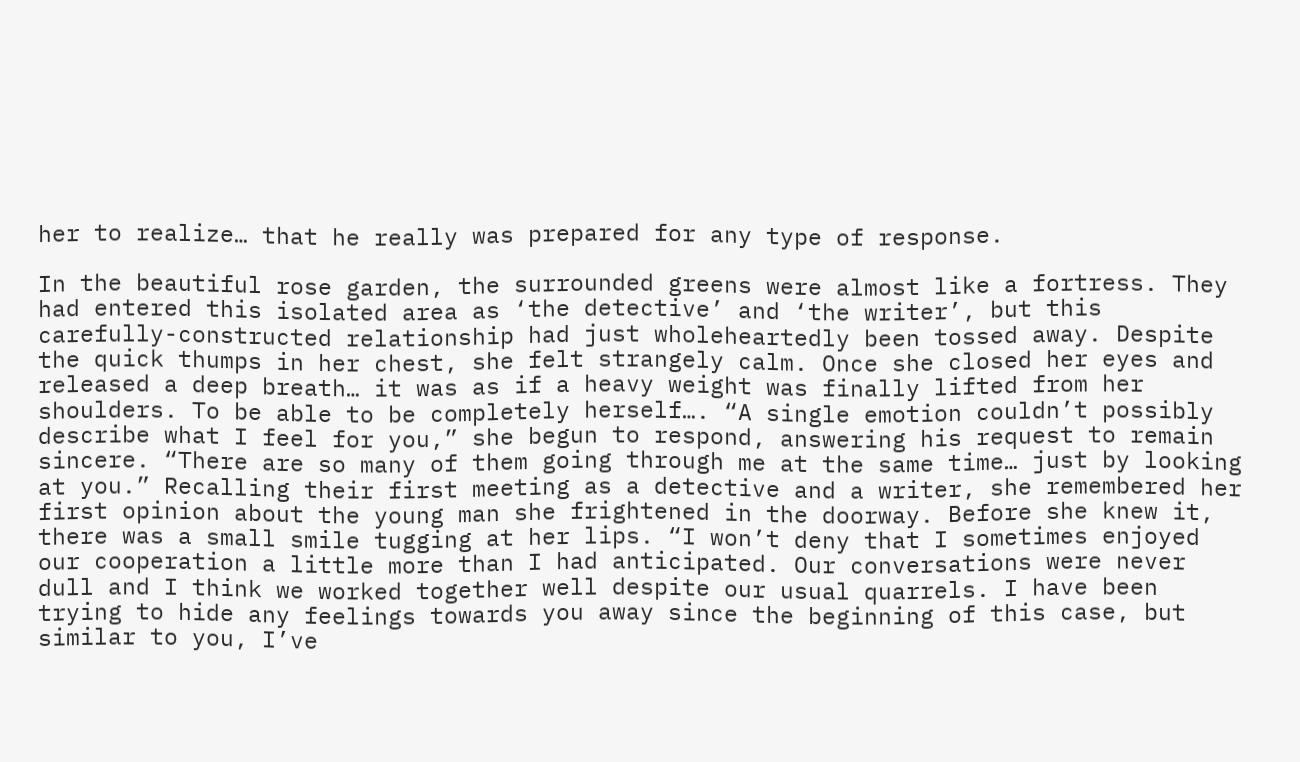her to realize… that he really was prepared for any type of response.

In the beautiful rose garden, the surrounded greens were almost like a fortress. They had entered this isolated area as ‘the detective’ and ‘the writer’, but this carefully-constructed relationship had just wholeheartedly been tossed away. Despite the quick thumps in her chest, she felt strangely calm. Once she closed her eyes and released a deep breath… it was as if a heavy weight was finally lifted from her shoulders. To be able to be completely herself…. “A single emotion couldn’t possibly describe what I feel for you,” she begun to respond, answering his request to remain sincere. “There are so many of them going through me at the same time… just by looking at you.” Recalling their first meeting as a detective and a writer, she remembered her first opinion about the young man she frightened in the doorway. Before she knew it, there was a small smile tugging at her lips. “I won’t deny that I sometimes enjoyed our cooperation a little more than I had anticipated. Our conversations were never dull and I think we worked together well despite our usual quarrels. I have been trying to hide any feelings towards you away since the beginning of this case, but similar to you, I’ve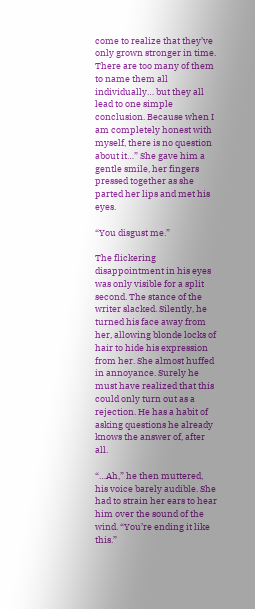come to realize that they’ve only grown stronger in time. There are too many of them to name them all individually… but they all lead to one simple conclusion. Because when I am completely honest with myself, there is no question about it…” She gave him a gentle smile, her fingers pressed together as she parted her lips and met his eyes.

“You disgust me.”

The flickering disappointment in his eyes was only visible for a split second. The stance of the writer slacked. Silently, he turned his face away from her, allowing blonde locks of hair to hide his expression from her. She almost huffed in annoyance. Surely he must have realized that this could only turn out as a rejection. He has a habit of asking questions he already knows the answer of, after all.

“…Ah,” he then muttered, his voice barely audible. She had to strain her ears to hear him over the sound of the wind. “You’re ending it like this.”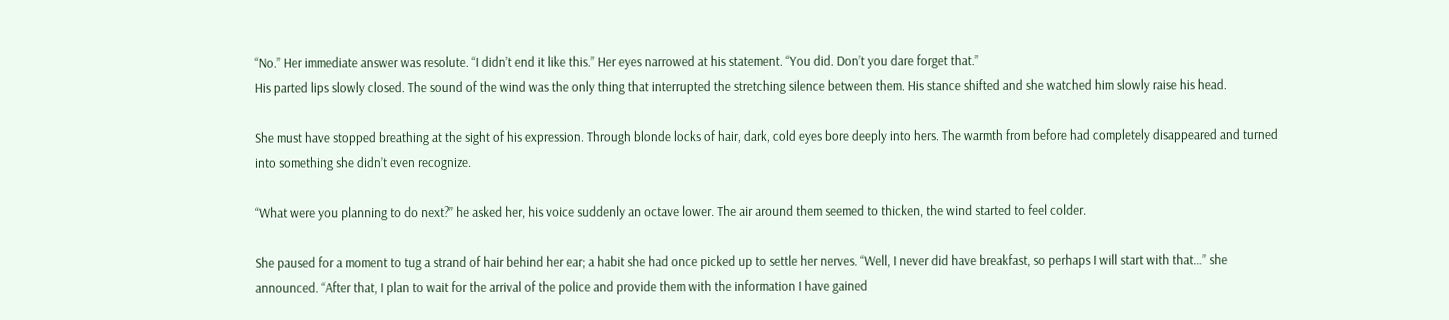“No.” Her immediate answer was resolute. “I didn’t end it like this.” Her eyes narrowed at his statement. “You did. Don’t you dare forget that.”
His parted lips slowly closed. The sound of the wind was the only thing that interrupted the stretching silence between them. His stance shifted and she watched him slowly raise his head.

She must have stopped breathing at the sight of his expression. Through blonde locks of hair, dark, cold eyes bore deeply into hers. The warmth from before had completely disappeared and turned into something she didn’t even recognize.

“What were you planning to do next?” he asked her, his voice suddenly an octave lower. The air around them seemed to thicken, the wind started to feel colder.

She paused for a moment to tug a strand of hair behind her ear; a habit she had once picked up to settle her nerves. “Well, I never did have breakfast, so perhaps I will start with that…” she announced. “After that, I plan to wait for the arrival of the police and provide them with the information I have gained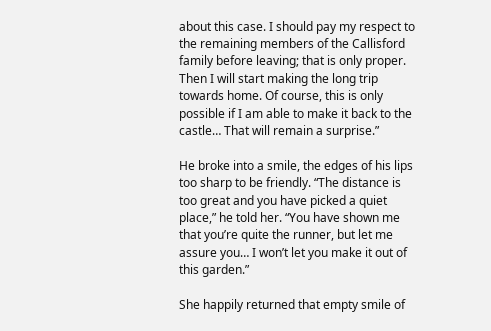about this case. I should pay my respect to the remaining members of the Callisford family before leaving; that is only proper. Then I will start making the long trip towards home. Of course, this is only possible if I am able to make it back to the castle… That will remain a surprise.”

He broke into a smile, the edges of his lips too sharp to be friendly. “The distance is too great and you have picked a quiet place,” he told her. “You have shown me that you’re quite the runner, but let me assure you… I won’t let you make it out of this garden.”

She happily returned that empty smile of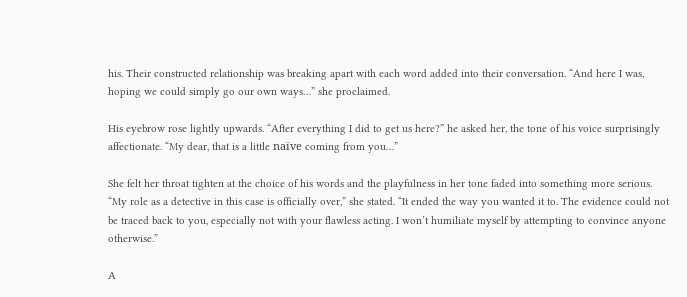his. Their constructed relationship was breaking apart with each word added into their conversation. “And here I was, hoping we could simply go our own ways…” she proclaimed.

His eyebrow rose lightly upwards. “After everything I did to get us here?” he asked her, the tone of his voice surprisingly affectionate. “My dear, that is a little naïve coming from you…”

She felt her throat tighten at the choice of his words and the playfulness in her tone faded into something more serious. “My role as a detective in this case is officially over,” she stated. “It ended the way you wanted it to. The evidence could not be traced back to you, especially not with your flawless acting. I won’t humiliate myself by attempting to convince anyone otherwise.”

A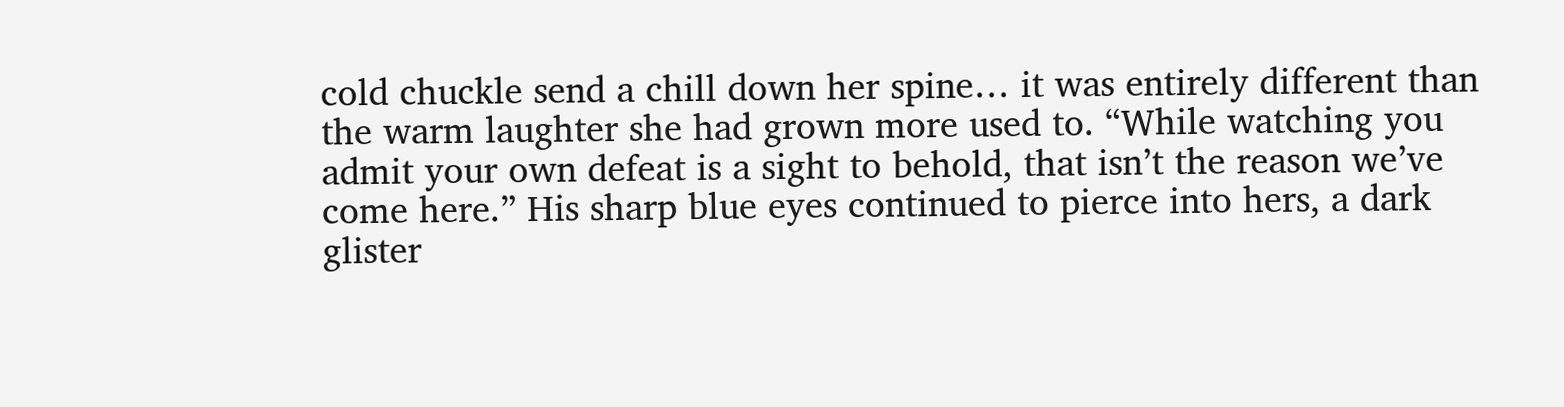cold chuckle send a chill down her spine… it was entirely different than the warm laughter she had grown more used to. “While watching you admit your own defeat is a sight to behold, that isn’t the reason we’ve come here.” His sharp blue eyes continued to pierce into hers, a dark glister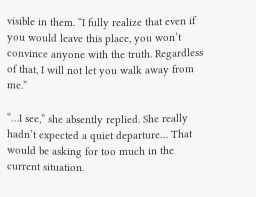visible in them. “I fully realize that even if you would leave this place, you won’t convince anyone with the truth. Regardless of that, I will not let you walk away from me.”

“…I see,” she absently replied. She really hadn’t expected a quiet departure… That would be asking for too much in the current situation.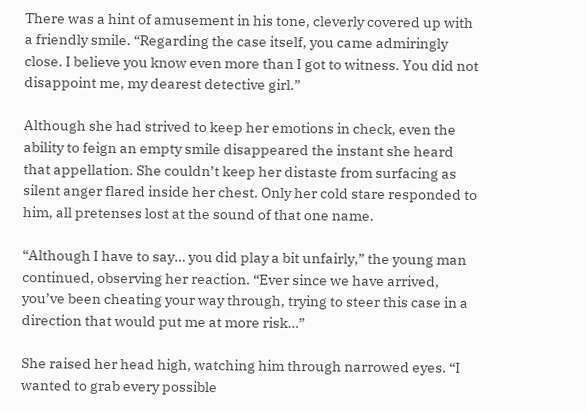There was a hint of amusement in his tone, cleverly covered up with a friendly smile. “Regarding the case itself, you came admiringly close. I believe you know even more than I got to witness. You did not disappoint me, my dearest detective girl.”

Although she had strived to keep her emotions in check, even the ability to feign an empty smile disappeared the instant she heard that appellation. She couldn’t keep her distaste from surfacing as silent anger flared inside her chest. Only her cold stare responded to him, all pretenses lost at the sound of that one name.

“Although I have to say… you did play a bit unfairly,” the young man continued, observing her reaction. “Ever since we have arrived, you’ve been cheating your way through, trying to steer this case in a direction that would put me at more risk…”

She raised her head high, watching him through narrowed eyes. “I wanted to grab every possible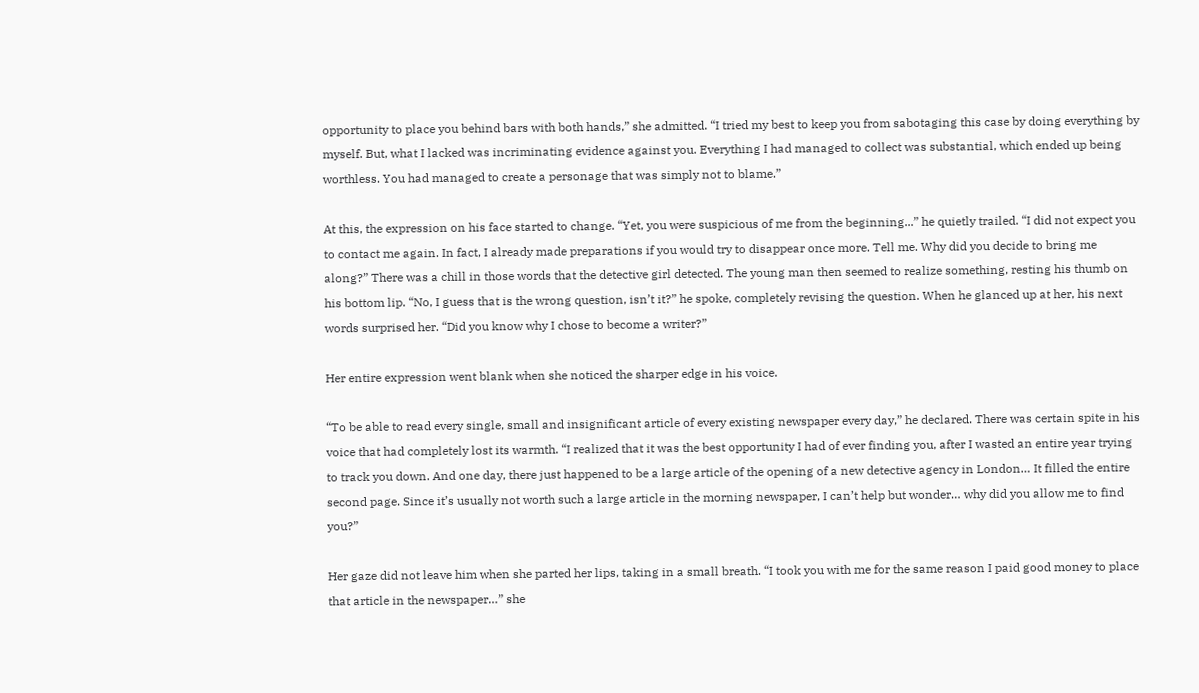opportunity to place you behind bars with both hands,” she admitted. “I tried my best to keep you from sabotaging this case by doing everything by myself. But, what I lacked was incriminating evidence against you. Everything I had managed to collect was substantial, which ended up being worthless. You had managed to create a personage that was simply not to blame.”

At this, the expression on his face started to change. “Yet, you were suspicious of me from the beginning...” he quietly trailed. “I did not expect you to contact me again. In fact, I already made preparations if you would try to disappear once more. Tell me. Why did you decide to bring me along?” There was a chill in those words that the detective girl detected. The young man then seemed to realize something, resting his thumb on his bottom lip. “No, I guess that is the wrong question, isn’t it?” he spoke, completely revising the question. When he glanced up at her, his next words surprised her. “Did you know why I chose to become a writer?”

Her entire expression went blank when she noticed the sharper edge in his voice.

“To be able to read every single, small and insignificant article of every existing newspaper every day,” he declared. There was certain spite in his voice that had completely lost its warmth. “I realized that it was the best opportunity I had of ever finding you, after I wasted an entire year trying to track you down. And one day, there just happened to be a large article of the opening of a new detective agency in London… It filled the entire second page. Since it’s usually not worth such a large article in the morning newspaper, I can’t help but wonder… why did you allow me to find you?”

Her gaze did not leave him when she parted her lips, taking in a small breath. “I took you with me for the same reason I paid good money to place that article in the newspaper…” she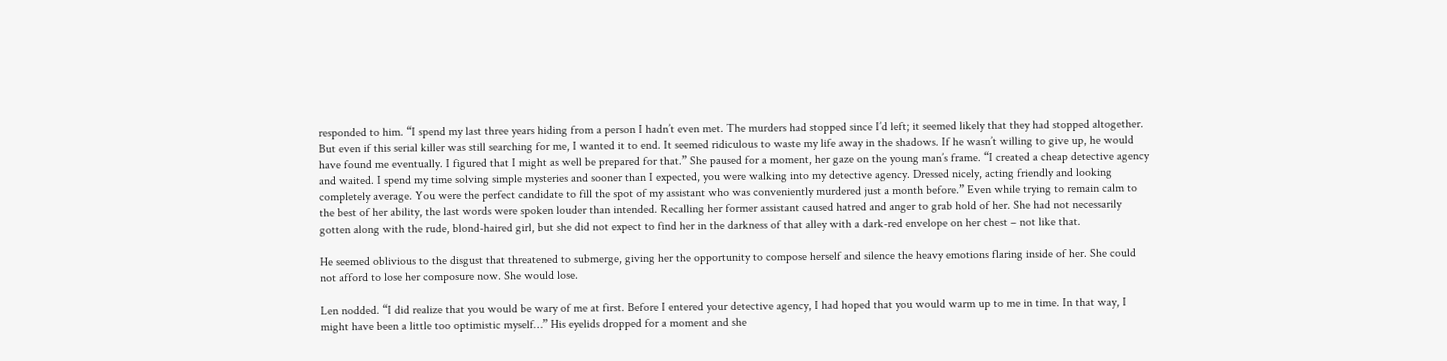responded to him. “I spend my last three years hiding from a person I hadn’t even met. The murders had stopped since I’d left; it seemed likely that they had stopped altogether. But even if this serial killer was still searching for me, I wanted it to end. It seemed ridiculous to waste my life away in the shadows. If he wasn’t willing to give up, he would have found me eventually. I figured that I might as well be prepared for that.” She paused for a moment, her gaze on the young man’s frame. “I created a cheap detective agency and waited. I spend my time solving simple mysteries and sooner than I expected, you were walking into my detective agency. Dressed nicely, acting friendly and looking completely average. You were the perfect candidate to fill the spot of my assistant who was conveniently murdered just a month before.” Even while trying to remain calm to the best of her ability, the last words were spoken louder than intended. Recalling her former assistant caused hatred and anger to grab hold of her. She had not necessarily gotten along with the rude, blond-haired girl, but she did not expect to find her in the darkness of that alley with a dark-red envelope on her chest – not like that.

He seemed oblivious to the disgust that threatened to submerge, giving her the opportunity to compose herself and silence the heavy emotions flaring inside of her. She could not afford to lose her composure now. She would lose.

Len nodded. “I did realize that you would be wary of me at first. Before I entered your detective agency, I had hoped that you would warm up to me in time. In that way, I might have been a little too optimistic myself…” His eyelids dropped for a moment and she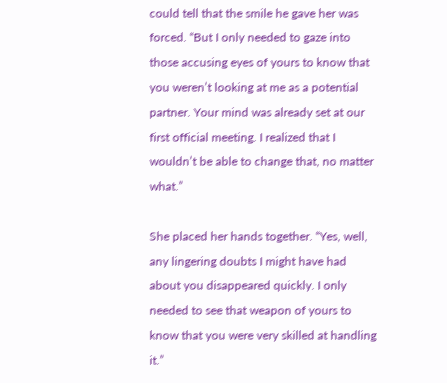could tell that the smile he gave her was forced. “But I only needed to gaze into those accusing eyes of yours to know that you weren’t looking at me as a potential partner. Your mind was already set at our first official meeting. I realized that I wouldn’t be able to change that, no matter what.”

She placed her hands together. “Yes, well, any lingering doubts I might have had about you disappeared quickly. I only needed to see that weapon of yours to know that you were very skilled at handling it.”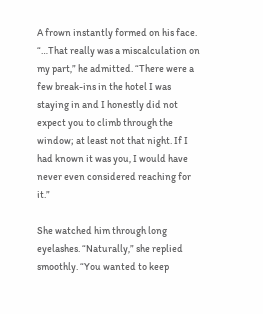A frown instantly formed on his face. “…That really was a miscalculation on my part,” he admitted. “There were a few break-ins in the hotel I was staying in and I honestly did not expect you to climb through the window; at least not that night. If I had known it was you, I would have never even considered reaching for it.”

She watched him through long eyelashes. “Naturally,” she replied smoothly. “You wanted to keep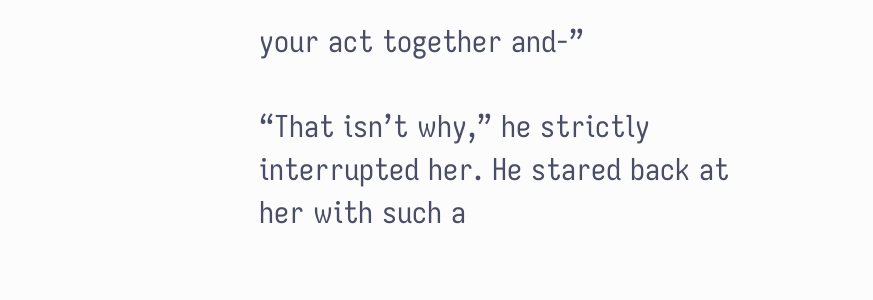your act together and-”

“That isn’t why,” he strictly interrupted her. He stared back at her with such a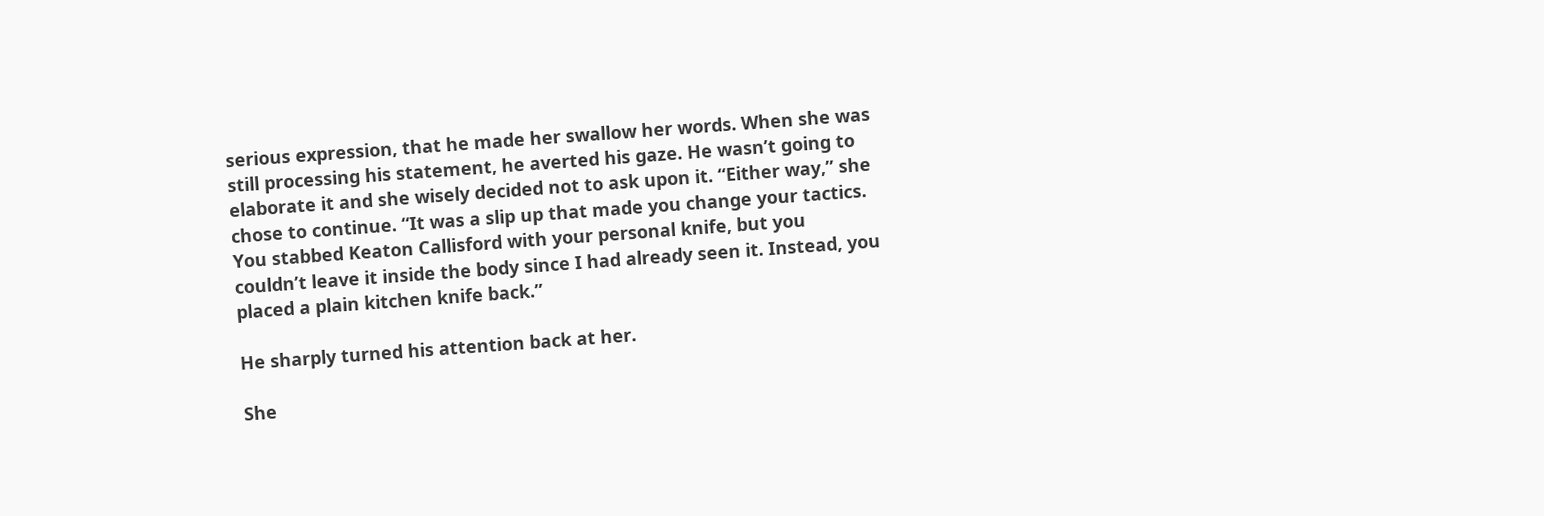serious expression, that he made her swallow her words. When she was still processing his statement, he averted his gaze. He wasn’t going to elaborate it and she wisely decided not to ask upon it. “Either way,” she chose to continue. “It was a slip up that made you change your tactics. You stabbed Keaton Callisford with your personal knife, but you couldn’t leave it inside the body since I had already seen it. Instead, you placed a plain kitchen knife back.”

He sharply turned his attention back at her.

She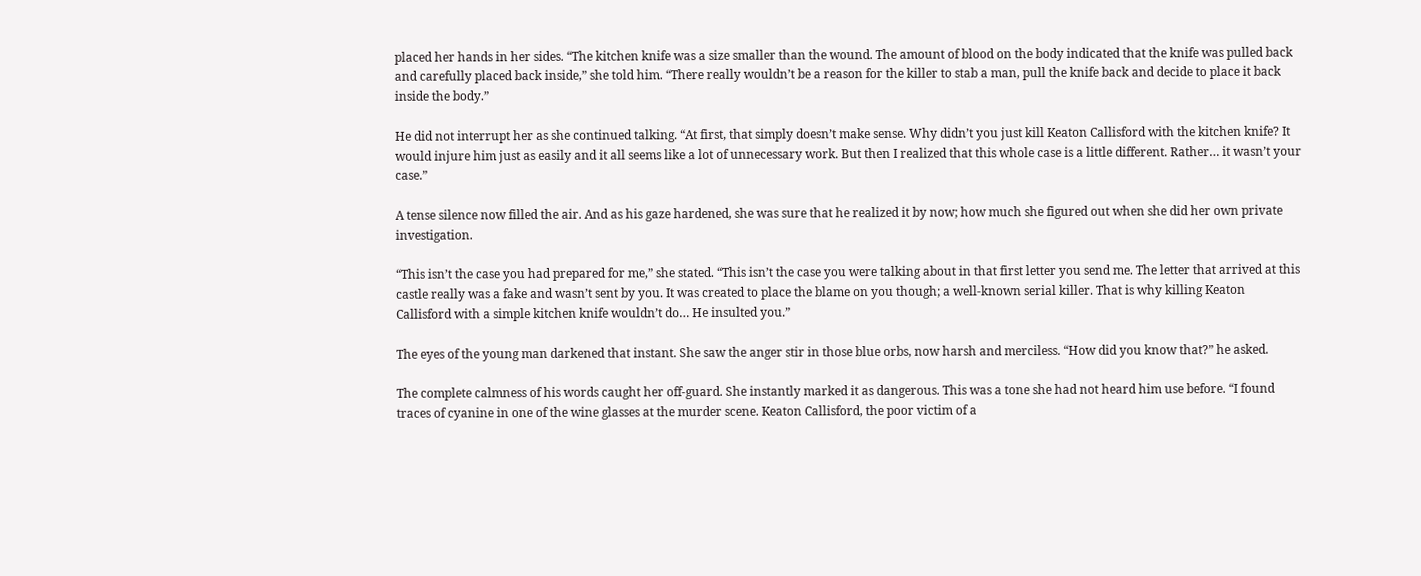placed her hands in her sides. “The kitchen knife was a size smaller than the wound. The amount of blood on the body indicated that the knife was pulled back and carefully placed back inside,” she told him. “There really wouldn’t be a reason for the killer to stab a man, pull the knife back and decide to place it back inside the body.”

He did not interrupt her as she continued talking. “At first, that simply doesn’t make sense. Why didn’t you just kill Keaton Callisford with the kitchen knife? It would injure him just as easily and it all seems like a lot of unnecessary work. But then I realized that this whole case is a little different. Rather… it wasn’t your case.”

A tense silence now filled the air. And as his gaze hardened, she was sure that he realized it by now; how much she figured out when she did her own private investigation.

“This isn’t the case you had prepared for me,” she stated. “This isn’t the case you were talking about in that first letter you send me. The letter that arrived at this castle really was a fake and wasn’t sent by you. It was created to place the blame on you though; a well-known serial killer. That is why killing Keaton Callisford with a simple kitchen knife wouldn’t do… He insulted you.”

The eyes of the young man darkened that instant. She saw the anger stir in those blue orbs, now harsh and merciless. “How did you know that?” he asked.

The complete calmness of his words caught her off-guard. She instantly marked it as dangerous. This was a tone she had not heard him use before. “I found traces of cyanine in one of the wine glasses at the murder scene. Keaton Callisford, the poor victim of a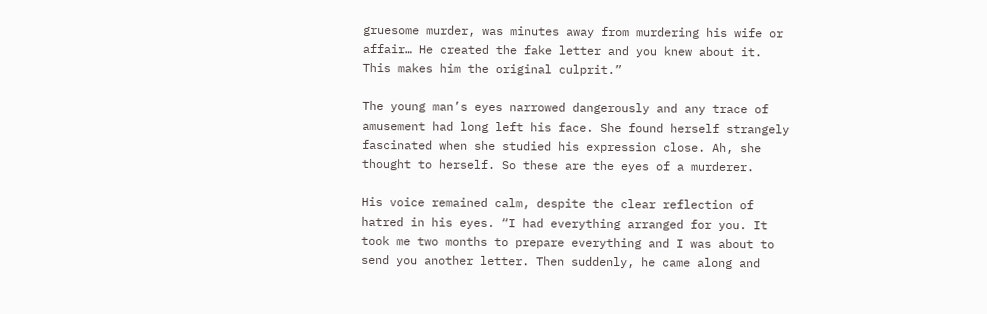gruesome murder, was minutes away from murdering his wife or affair… He created the fake letter and you knew about it. This makes him the original culprit.”

The young man’s eyes narrowed dangerously and any trace of amusement had long left his face. She found herself strangely fascinated when she studied his expression close. Ah, she thought to herself. So these are the eyes of a murderer.

His voice remained calm, despite the clear reflection of hatred in his eyes. “I had everything arranged for you. It took me two months to prepare everything and I was about to send you another letter. Then suddenly, he came along and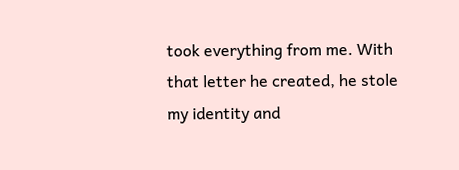took everything from me. With that letter he created, he stole my identity and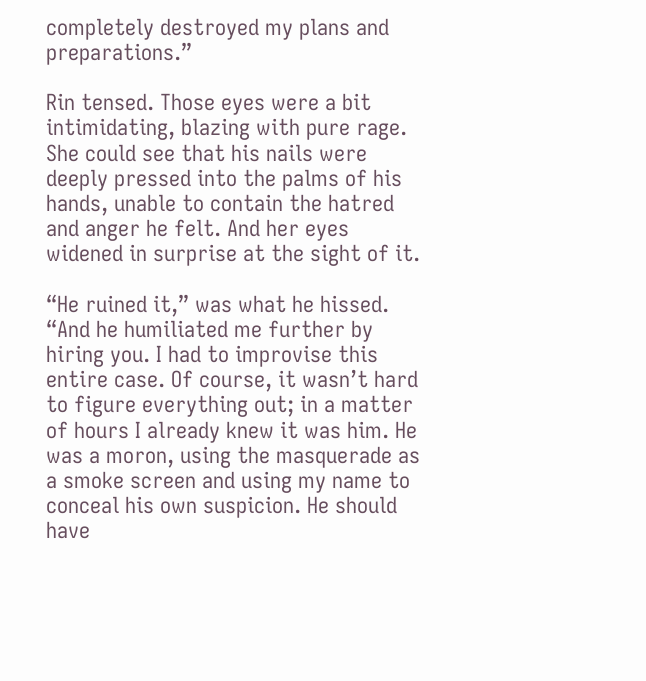completely destroyed my plans and preparations.”

Rin tensed. Those eyes were a bit intimidating, blazing with pure rage. She could see that his nails were deeply pressed into the palms of his hands, unable to contain the hatred and anger he felt. And her eyes widened in surprise at the sight of it.

“He ruined it,” was what he hissed. “And he humiliated me further by hiring you. I had to improvise this entire case. Of course, it wasn’t hard to figure everything out; in a matter of hours I already knew it was him. He was a moron, using the masquerade as a smoke screen and using my name to conceal his own suspicion. He should have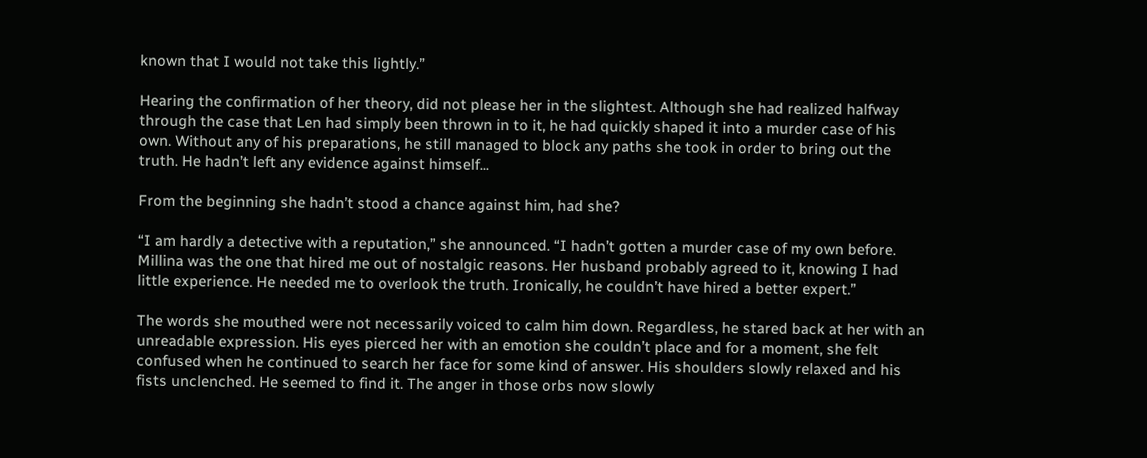known that I would not take this lightly.”

Hearing the confirmation of her theory, did not please her in the slightest. Although she had realized halfway through the case that Len had simply been thrown in to it, he had quickly shaped it into a murder case of his own. Without any of his preparations, he still managed to block any paths she took in order to bring out the truth. He hadn’t left any evidence against himself...

From the beginning she hadn’t stood a chance against him, had she?

“I am hardly a detective with a reputation,” she announced. “I hadn’t gotten a murder case of my own before. Millina was the one that hired me out of nostalgic reasons. Her husband probably agreed to it, knowing I had little experience. He needed me to overlook the truth. Ironically, he couldn’t have hired a better expert.”

The words she mouthed were not necessarily voiced to calm him down. Regardless, he stared back at her with an unreadable expression. His eyes pierced her with an emotion she couldn’t place and for a moment, she felt confused when he continued to search her face for some kind of answer. His shoulders slowly relaxed and his fists unclenched. He seemed to find it. The anger in those orbs now slowly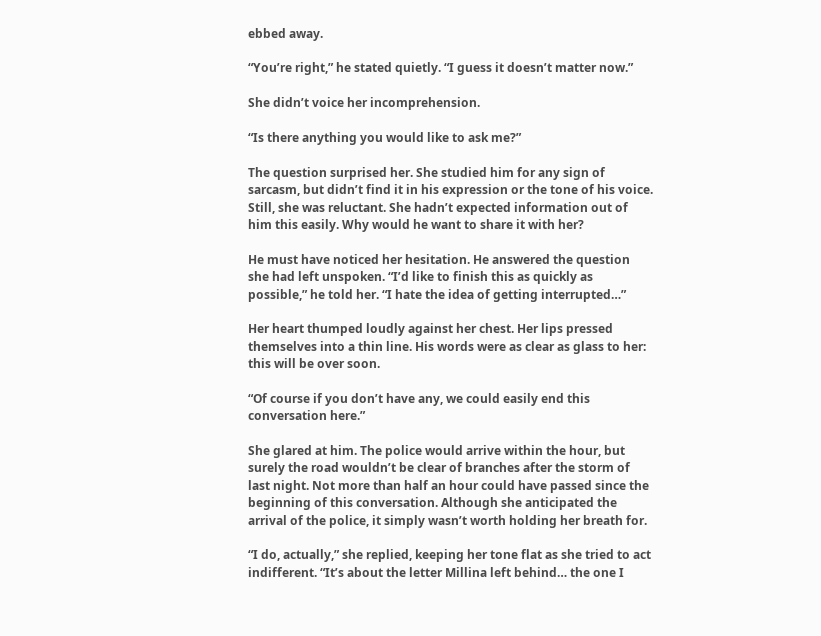ebbed away.

“You’re right,” he stated quietly. “I guess it doesn’t matter now.”

She didn’t voice her incomprehension.

“Is there anything you would like to ask me?”

The question surprised her. She studied him for any sign of sarcasm, but didn’t find it in his expression or the tone of his voice. Still, she was reluctant. She hadn’t expected information out of him this easily. Why would he want to share it with her?

He must have noticed her hesitation. He answered the question she had left unspoken. “I’d like to finish this as quickly as possible,” he told her. “I hate the idea of getting interrupted…”

Her heart thumped loudly against her chest. Her lips pressed themselves into a thin line. His words were as clear as glass to her: this will be over soon.

“Of course if you don’t have any, we could easily end this conversation here.”

She glared at him. The police would arrive within the hour, but surely the road wouldn’t be clear of branches after the storm of last night. Not more than half an hour could have passed since the beginning of this conversation. Although she anticipated the arrival of the police, it simply wasn’t worth holding her breath for.

“I do, actually,” she replied, keeping her tone flat as she tried to act indifferent. “It’s about the letter Millina left behind… the one I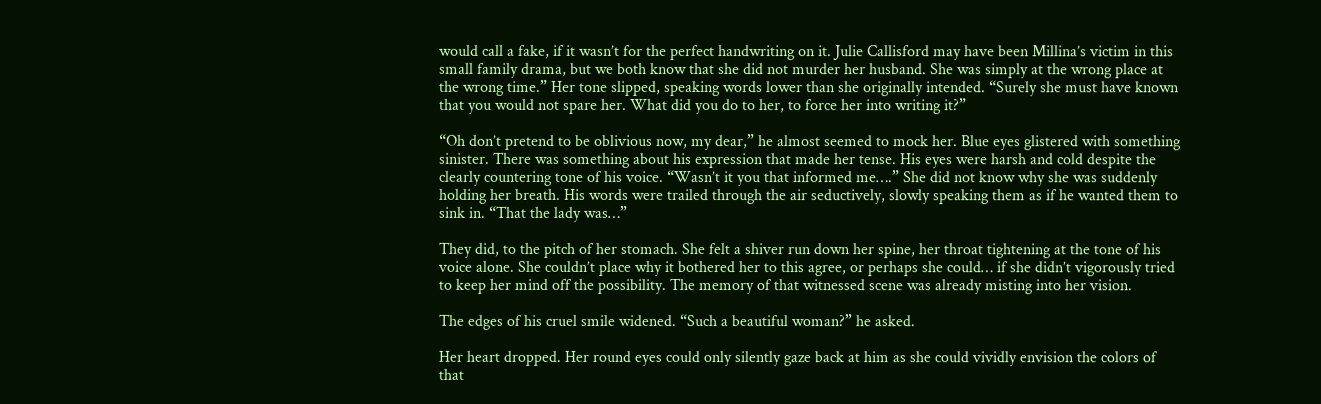would call a fake, if it wasn’t for the perfect handwriting on it. Julie Callisford may have been Millina’s victim in this small family drama, but we both know that she did not murder her husband. She was simply at the wrong place at the wrong time.” Her tone slipped, speaking words lower than she originally intended. “Surely she must have known that you would not spare her. What did you do to her, to force her into writing it?”

“Oh don’t pretend to be oblivious now, my dear,” he almost seemed to mock her. Blue eyes glistered with something sinister. There was something about his expression that made her tense. His eyes were harsh and cold despite the clearly countering tone of his voice. “Wasn’t it you that informed me….” She did not know why she was suddenly holding her breath. His words were trailed through the air seductively, slowly speaking them as if he wanted them to sink in. “That the lady was…”

They did, to the pitch of her stomach. She felt a shiver run down her spine, her throat tightening at the tone of his voice alone. She couldn’t place why it bothered her to this agree, or perhaps she could… if she didn’t vigorously tried to keep her mind off the possibility. The memory of that witnessed scene was already misting into her vision.

The edges of his cruel smile widened. “Such a beautiful woman?” he asked.

Her heart dropped. Her round eyes could only silently gaze back at him as she could vividly envision the colors of that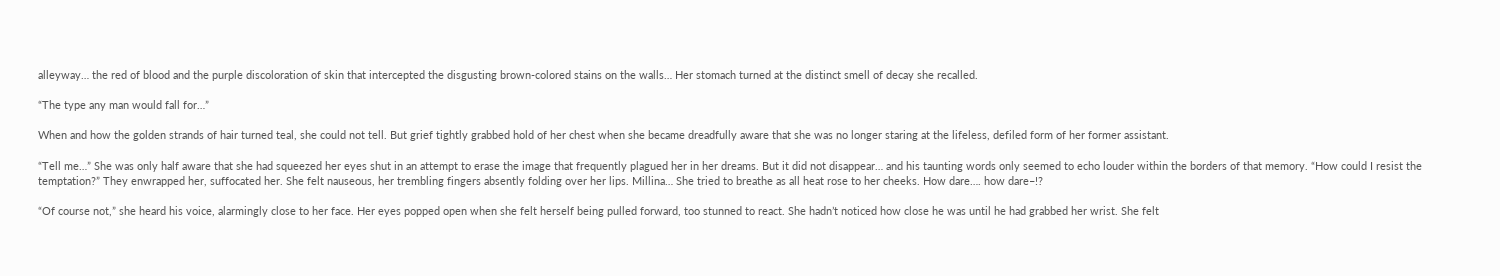alleyway… the red of blood and the purple discoloration of skin that intercepted the disgusting brown-colored stains on the walls… Her stomach turned at the distinct smell of decay she recalled.

“The type any man would fall for…”

When and how the golden strands of hair turned teal, she could not tell. But grief tightly grabbed hold of her chest when she became dreadfully aware that she was no longer staring at the lifeless, defiled form of her former assistant.

“Tell me…” She was only half aware that she had squeezed her eyes shut in an attempt to erase the image that frequently plagued her in her dreams. But it did not disappear… and his taunting words only seemed to echo louder within the borders of that memory. “How could I resist the temptation?” They enwrapped her, suffocated her. She felt nauseous, her trembling fingers absently folding over her lips. Millina… She tried to breathe as all heat rose to her cheeks. How dare…. how dare–!?

“Of course not,” she heard his voice, alarmingly close to her face. Her eyes popped open when she felt herself being pulled forward, too stunned to react. She hadn’t noticed how close he was until he had grabbed her wrist. She felt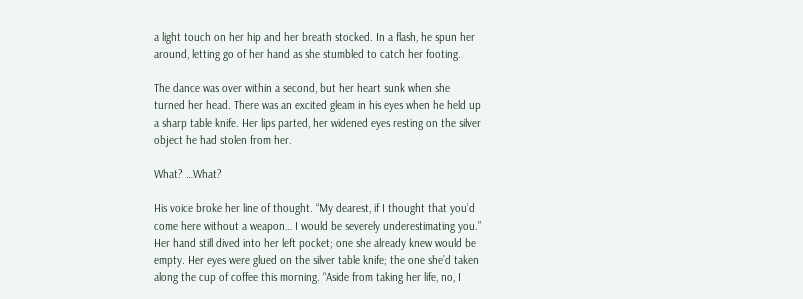a light touch on her hip and her breath stocked. In a flash, he spun her around, letting go of her hand as she stumbled to catch her footing.

The dance was over within a second, but her heart sunk when she turned her head. There was an excited gleam in his eyes when he held up a sharp table knife. Her lips parted, her widened eyes resting on the silver object he had stolen from her.

What? …What?

His voice broke her line of thought. “My dearest, if I thought that you’d come here without a weapon… I would be severely underestimating you.” Her hand still dived into her left pocket; one she already knew would be empty. Her eyes were glued on the silver table knife; the one she’d taken along the cup of coffee this morning. “Aside from taking her life, no, I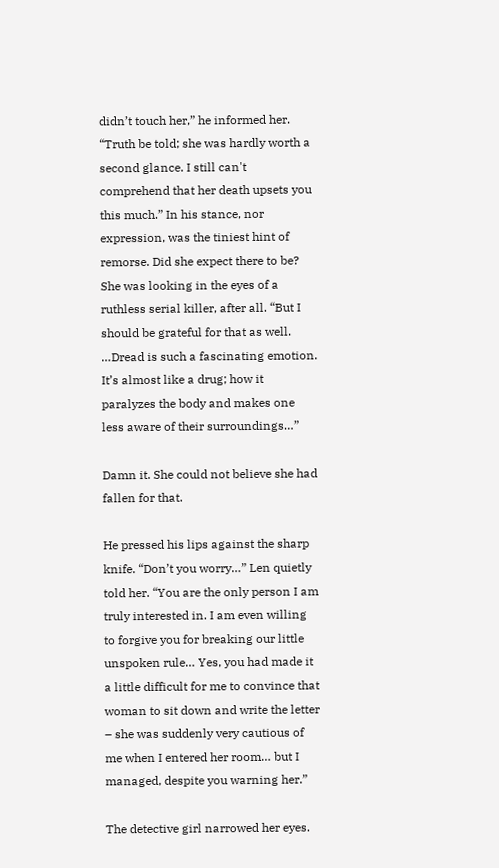didn’t touch her,” he informed her. “Truth be told; she was hardly worth a second glance. I still can't comprehend that her death upsets you this much.” In his stance, nor expression, was the tiniest hint of remorse. Did she expect there to be? She was looking in the eyes of a ruthless serial killer, after all. “But I should be grateful for that as well. …Dread is such a fascinating emotion. It’s almost like a drug; how it paralyzes the body and makes one less aware of their surroundings…”

Damn it. She could not believe she had fallen for that.

He pressed his lips against the sharp knife. “Don’t you worry…” Len quietly told her. “You are the only person I am truly interested in. I am even willing to forgive you for breaking our little unspoken rule… Yes, you had made it a little difficult for me to convince that woman to sit down and write the letter – she was suddenly very cautious of me when I entered her room… but I managed, despite you warning her.”

The detective girl narrowed her eyes.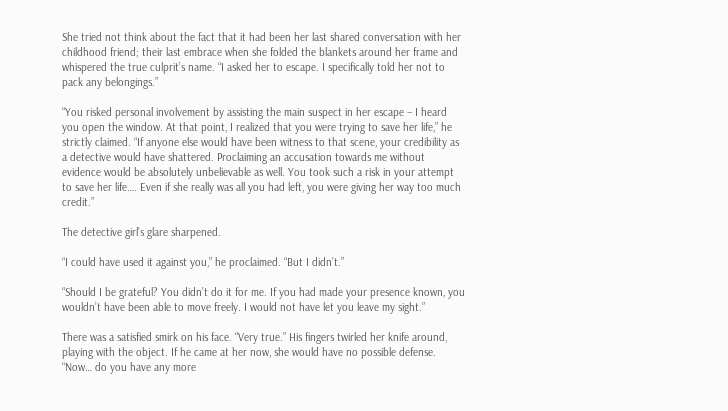She tried not think about the fact that it had been her last shared conversation with her childhood friend; their last embrace when she folded the blankets around her frame and whispered the true culprit’s name. “I asked her to escape. I specifically told her not to pack any belongings.”

“You risked personal involvement by assisting the main suspect in her escape – I heard you open the window. At that point, I realized that you were trying to save her life,” he strictly claimed. “If anyone else would have been witness to that scene, your credibility as a detective would have shattered. Proclaiming an accusation towards me without evidence would be absolutely unbelievable as well. You took such a risk in your attempt to save her life…. Even if she really was all you had left, you were giving her way too much credit.”

The detective girl’s glare sharpened.

“I could have used it against you,” he proclaimed. “But I didn’t.”

“Should I be grateful? You didn’t do it for me. If you had made your presence known, you wouldn’t have been able to move freely. I would not have let you leave my sight.”

There was a satisfied smirk on his face. “Very true.” His fingers twirled her knife around, playing with the object. If he came at her now, she would have no possible defense. “Now… do you have any more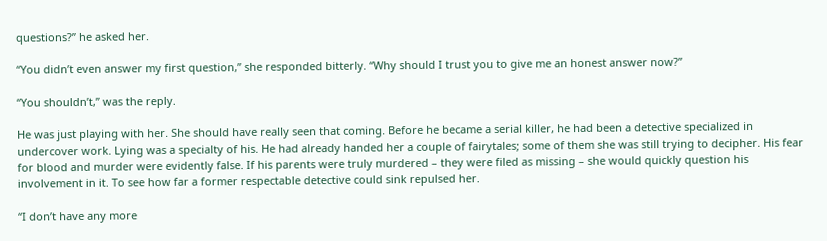questions?” he asked her.

“You didn’t even answer my first question,” she responded bitterly. “Why should I trust you to give me an honest answer now?”

“You shouldn’t,” was the reply.

He was just playing with her. She should have really seen that coming. Before he became a serial killer, he had been a detective specialized in undercover work. Lying was a specialty of his. He had already handed her a couple of fairytales; some of them she was still trying to decipher. His fear for blood and murder were evidently false. If his parents were truly murdered – they were filed as missing – she would quickly question his involvement in it. To see how far a former respectable detective could sink repulsed her.

“I don’t have any more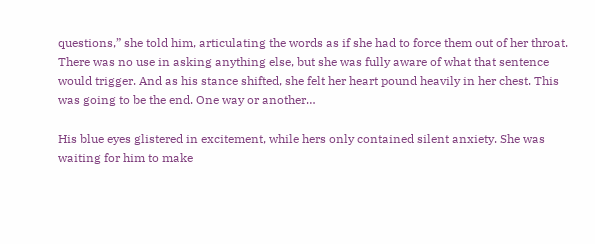questions,” she told him, articulating the words as if she had to force them out of her throat. There was no use in asking anything else, but she was fully aware of what that sentence would trigger. And as his stance shifted, she felt her heart pound heavily in her chest. This was going to be the end. One way or another…

His blue eyes glistered in excitement, while hers only contained silent anxiety. She was waiting for him to make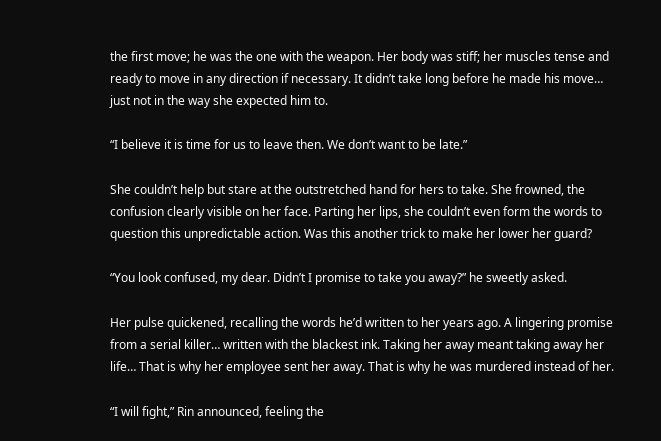the first move; he was the one with the weapon. Her body was stiff; her muscles tense and ready to move in any direction if necessary. It didn’t take long before he made his move… just not in the way she expected him to.

“I believe it is time for us to leave then. We don’t want to be late.”

She couldn’t help but stare at the outstretched hand for hers to take. She frowned, the confusion clearly visible on her face. Parting her lips, she couldn’t even form the words to question this unpredictable action. Was this another trick to make her lower her guard?

“You look confused, my dear. Didn’t I promise to take you away?” he sweetly asked.

Her pulse quickened, recalling the words he’d written to her years ago. A lingering promise from a serial killer… written with the blackest ink. Taking her away meant taking away her life… That is why her employee sent her away. That is why he was murdered instead of her.

“I will fight,” Rin announced, feeling the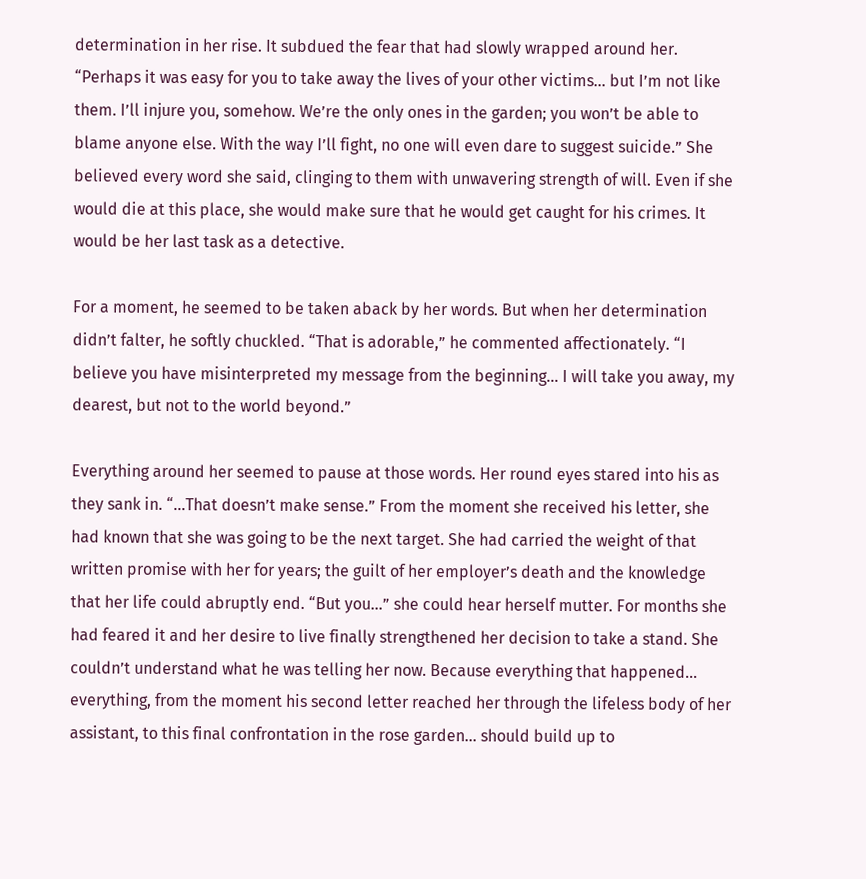determination in her rise. It subdued the fear that had slowly wrapped around her. “Perhaps it was easy for you to take away the lives of your other victims… but I’m not like them. I’ll injure you, somehow. We’re the only ones in the garden; you won’t be able to blame anyone else. With the way I’ll fight, no one will even dare to suggest suicide.” She believed every word she said, clinging to them with unwavering strength of will. Even if she would die at this place, she would make sure that he would get caught for his crimes. It would be her last task as a detective.

For a moment, he seemed to be taken aback by her words. But when her determination didn’t falter, he softly chuckled. “That is adorable,” he commented affectionately. “I believe you have misinterpreted my message from the beginning… I will take you away, my dearest, but not to the world beyond.”

Everything around her seemed to pause at those words. Her round eyes stared into his as they sank in. “…That doesn’t make sense.” From the moment she received his letter, she had known that she was going to be the next target. She had carried the weight of that written promise with her for years; the guilt of her employer’s death and the knowledge that her life could abruptly end. “But you…” she could hear herself mutter. For months she had feared it and her desire to live finally strengthened her decision to take a stand. She couldn’t understand what he was telling her now. Because everything that happened… everything, from the moment his second letter reached her through the lifeless body of her assistant, to this final confrontation in the rose garden… should build up to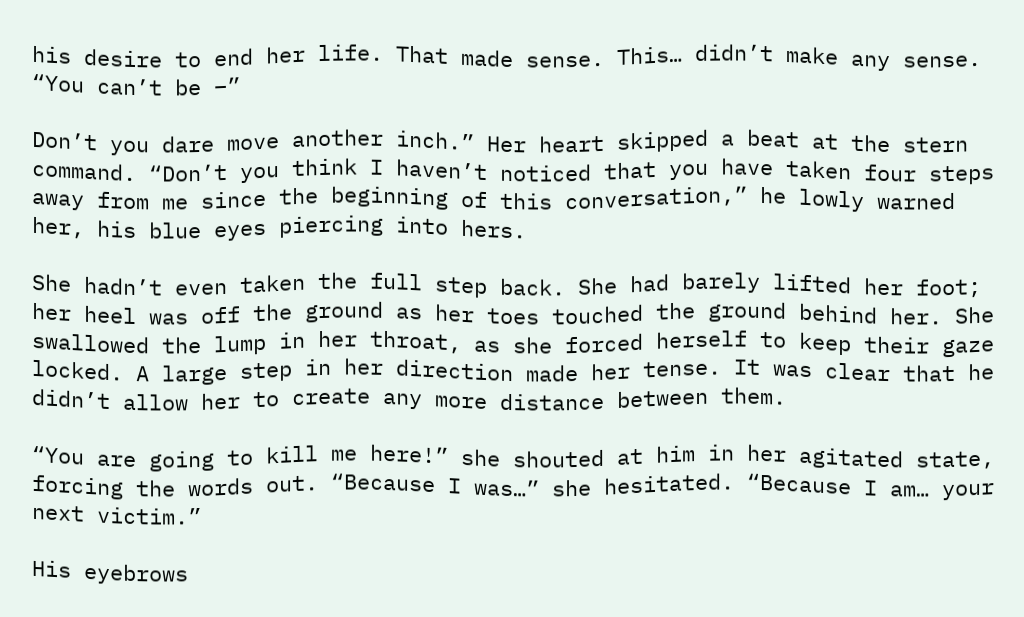his desire to end her life. That made sense. This… didn’t make any sense. “You can’t be –”

Don’t you dare move another inch.” Her heart skipped a beat at the stern command. “Don’t you think I haven’t noticed that you have taken four steps away from me since the beginning of this conversation,” he lowly warned her, his blue eyes piercing into hers.

She hadn’t even taken the full step back. She had barely lifted her foot; her heel was off the ground as her toes touched the ground behind her. She swallowed the lump in her throat, as she forced herself to keep their gaze locked. A large step in her direction made her tense. It was clear that he didn’t allow her to create any more distance between them.

“You are going to kill me here!” she shouted at him in her agitated state, forcing the words out. “Because I was…” she hesitated. “Because I am… your next victim.”

His eyebrows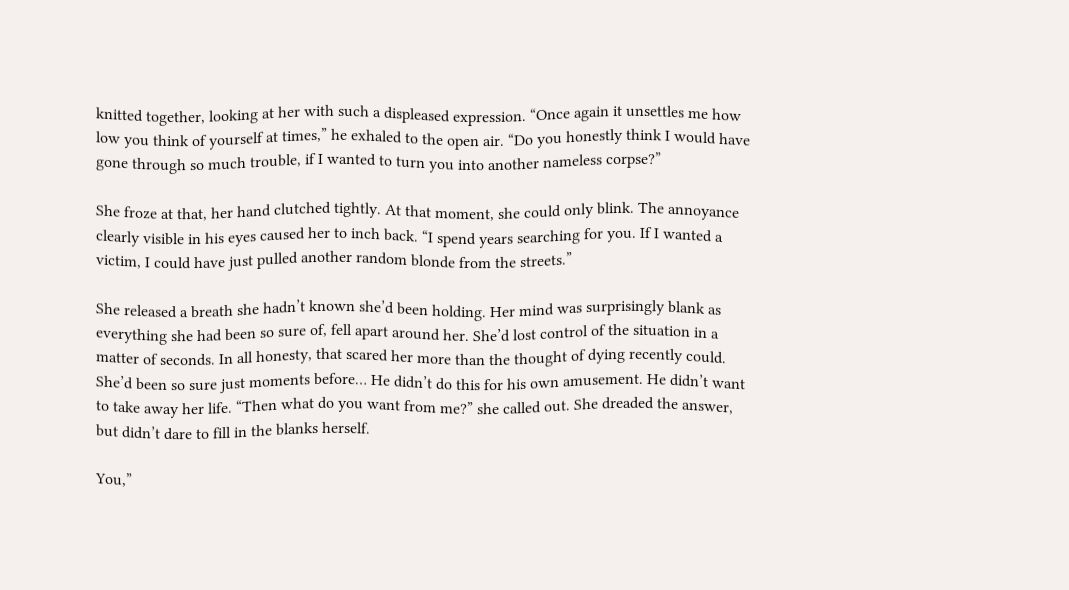knitted together, looking at her with such a displeased expression. “Once again it unsettles me how low you think of yourself at times,” he exhaled to the open air. “Do you honestly think I would have gone through so much trouble, if I wanted to turn you into another nameless corpse?”

She froze at that, her hand clutched tightly. At that moment, she could only blink. The annoyance clearly visible in his eyes caused her to inch back. “I spend years searching for you. If I wanted a victim, I could have just pulled another random blonde from the streets.”

She released a breath she hadn’t known she’d been holding. Her mind was surprisingly blank as everything she had been so sure of, fell apart around her. She’d lost control of the situation in a matter of seconds. In all honesty, that scared her more than the thought of dying recently could. She’d been so sure just moments before… He didn’t do this for his own amusement. He didn’t want to take away her life. “Then what do you want from me?” she called out. She dreaded the answer, but didn’t dare to fill in the blanks herself.

You,”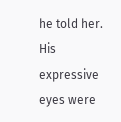he told her. His expressive eyes were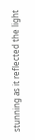stunning as it reflected the light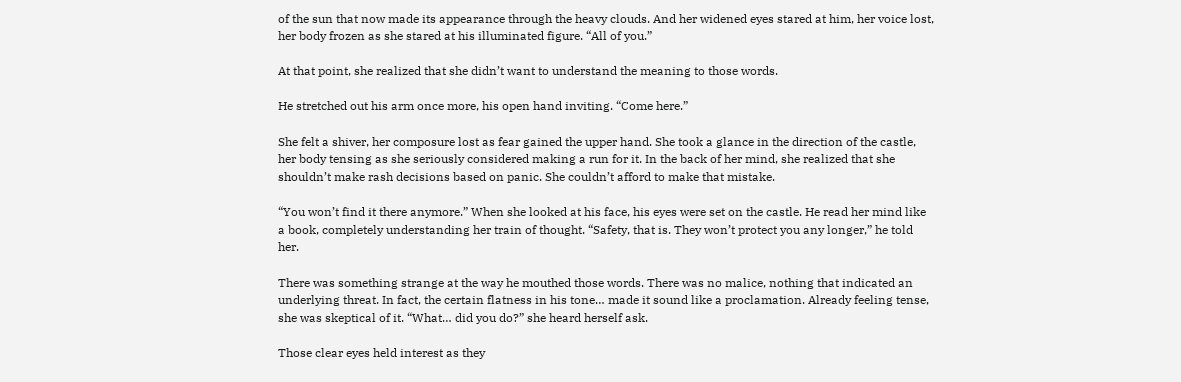of the sun that now made its appearance through the heavy clouds. And her widened eyes stared at him, her voice lost, her body frozen as she stared at his illuminated figure. “All of you.”

At that point, she realized that she didn’t want to understand the meaning to those words.

He stretched out his arm once more, his open hand inviting. “Come here.”

She felt a shiver, her composure lost as fear gained the upper hand. She took a glance in the direction of the castle, her body tensing as she seriously considered making a run for it. In the back of her mind, she realized that she shouldn’t make rash decisions based on panic. She couldn’t afford to make that mistake.

“You won’t find it there anymore.” When she looked at his face, his eyes were set on the castle. He read her mind like a book, completely understanding her train of thought. “Safety, that is. They won’t protect you any longer,” he told her.

There was something strange at the way he mouthed those words. There was no malice, nothing that indicated an underlying threat. In fact, the certain flatness in his tone… made it sound like a proclamation. Already feeling tense, she was skeptical of it. “What… did you do?” she heard herself ask.

Those clear eyes held interest as they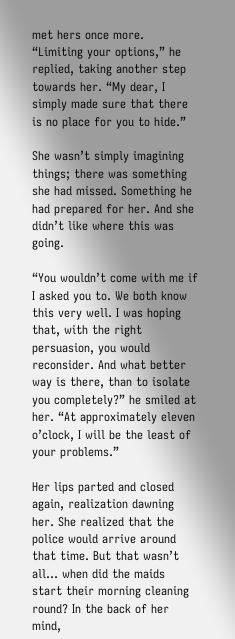met hers once more. “Limiting your options,” he replied, taking another step towards her. “My dear, I simply made sure that there is no place for you to hide.”

She wasn’t simply imagining things; there was something she had missed. Something he had prepared for her. And she didn’t like where this was going.

“You wouldn’t come with me if I asked you to. We both know this very well. I was hoping that, with the right persuasion, you would reconsider. And what better way is there, than to isolate you completely?” he smiled at her. “At approximately eleven o’clock, I will be the least of your problems.”

Her lips parted and closed again, realization dawning her. She realized that the police would arrive around that time. But that wasn’t all… when did the maids start their morning cleaning round? In the back of her mind,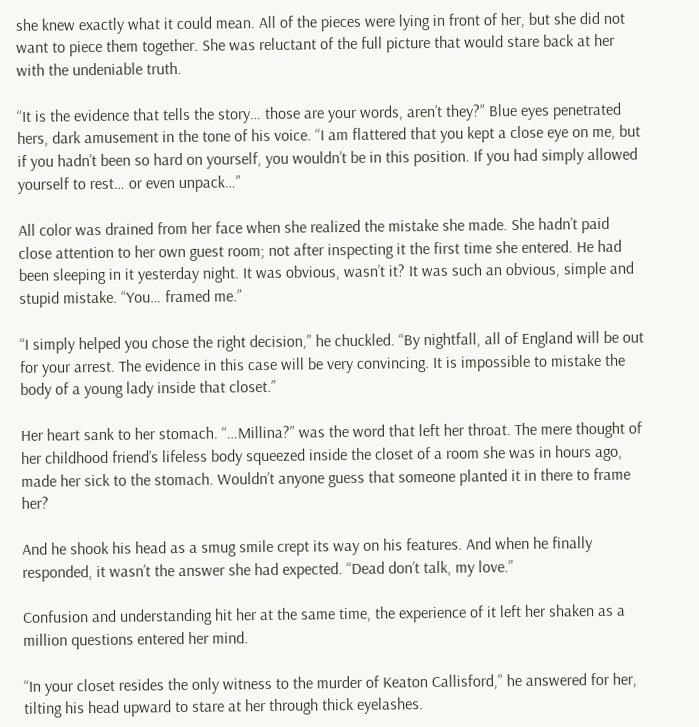she knew exactly what it could mean. All of the pieces were lying in front of her, but she did not want to piece them together. She was reluctant of the full picture that would stare back at her with the undeniable truth.

“It is the evidence that tells the story… those are your words, aren’t they?” Blue eyes penetrated hers, dark amusement in the tone of his voice. “I am flattered that you kept a close eye on me, but if you hadn’t been so hard on yourself, you wouldn’t be in this position. If you had simply allowed yourself to rest… or even unpack…”

All color was drained from her face when she realized the mistake she made. She hadn’t paid close attention to her own guest room; not after inspecting it the first time she entered. He had been sleeping in it yesterday night. It was obvious, wasn’t it? It was such an obvious, simple and stupid mistake. “You… framed me.”

“I simply helped you chose the right decision,” he chuckled. “By nightfall, all of England will be out for your arrest. The evidence in this case will be very convincing. It is impossible to mistake the body of a young lady inside that closet.”

Her heart sank to her stomach. “…Millina?” was the word that left her throat. The mere thought of her childhood friend’s lifeless body squeezed inside the closet of a room she was in hours ago, made her sick to the stomach. Wouldn’t anyone guess that someone planted it in there to frame her?

And he shook his head as a smug smile crept its way on his features. And when he finally responded, it wasn’t the answer she had expected. “Dead don’t talk, my love.”

Confusion and understanding hit her at the same time, the experience of it left her shaken as a million questions entered her mind.

“In your closet resides the only witness to the murder of Keaton Callisford,” he answered for her, tilting his head upward to stare at her through thick eyelashes.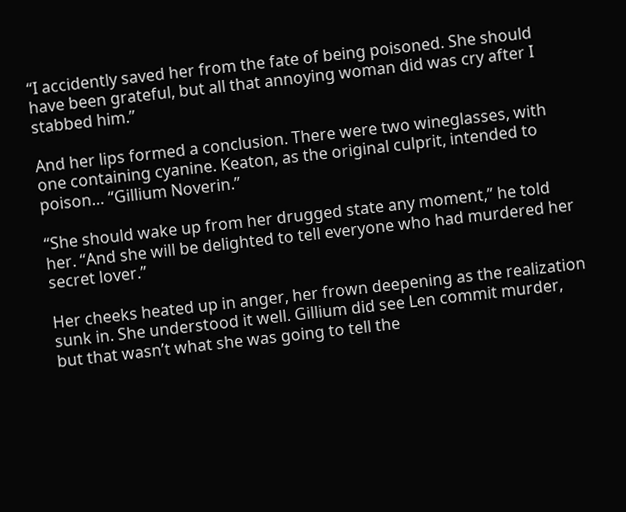“I accidently saved her from the fate of being poisoned. She should have been grateful, but all that annoying woman did was cry after I stabbed him.”

And her lips formed a conclusion. There were two wineglasses, with one containing cyanine. Keaton, as the original culprit, intended to poison… “Gillium Noverin.”

“She should wake up from her drugged state any moment,” he told her. “And she will be delighted to tell everyone who had murdered her secret lover.”

Her cheeks heated up in anger, her frown deepening as the realization sunk in. She understood it well. Gillium did see Len commit murder, but that wasn’t what she was going to tell the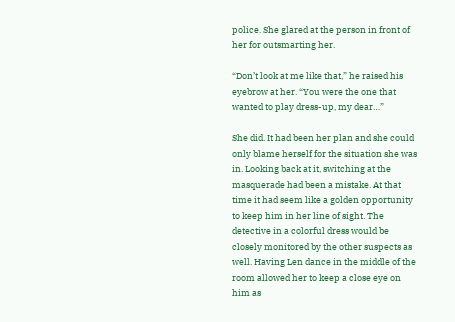police. She glared at the person in front of her for outsmarting her.

“Don’t look at me like that,” he raised his eyebrow at her. “You were the one that wanted to play dress-up, my dear…”

She did. It had been her plan and she could only blame herself for the situation she was in. Looking back at it, switching at the masquerade had been a mistake. At that time it had seem like a golden opportunity to keep him in her line of sight. The detective in a colorful dress would be closely monitored by the other suspects as well. Having Len dance in the middle of the room allowed her to keep a close eye on him as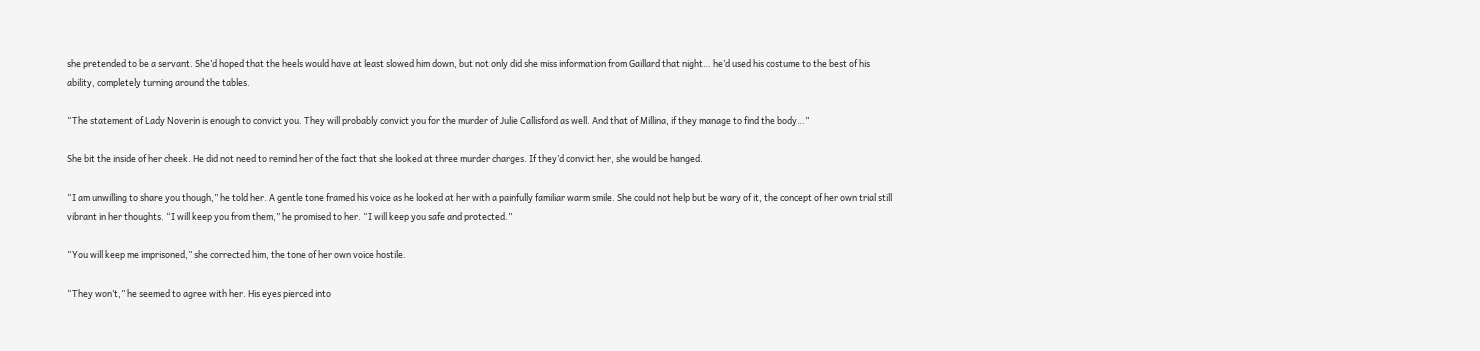she pretended to be a servant. She’d hoped that the heels would have at least slowed him down, but not only did she miss information from Gaillard that night… he’d used his costume to the best of his ability, completely turning around the tables.

“The statement of Lady Noverin is enough to convict you. They will probably convict you for the murder of Julie Callisford as well. And that of Millina, if they manage to find the body…”

She bit the inside of her cheek. He did not need to remind her of the fact that she looked at three murder charges. If they’d convict her, she would be hanged.

“I am unwilling to share you though,” he told her. A gentle tone framed his voice as he looked at her with a painfully familiar warm smile. She could not help but be wary of it, the concept of her own trial still vibrant in her thoughts. “I will keep you from them,” he promised to her. “I will keep you safe and protected.”

“You will keep me imprisoned,” she corrected him, the tone of her own voice hostile.

“They won’t,” he seemed to agree with her. His eyes pierced into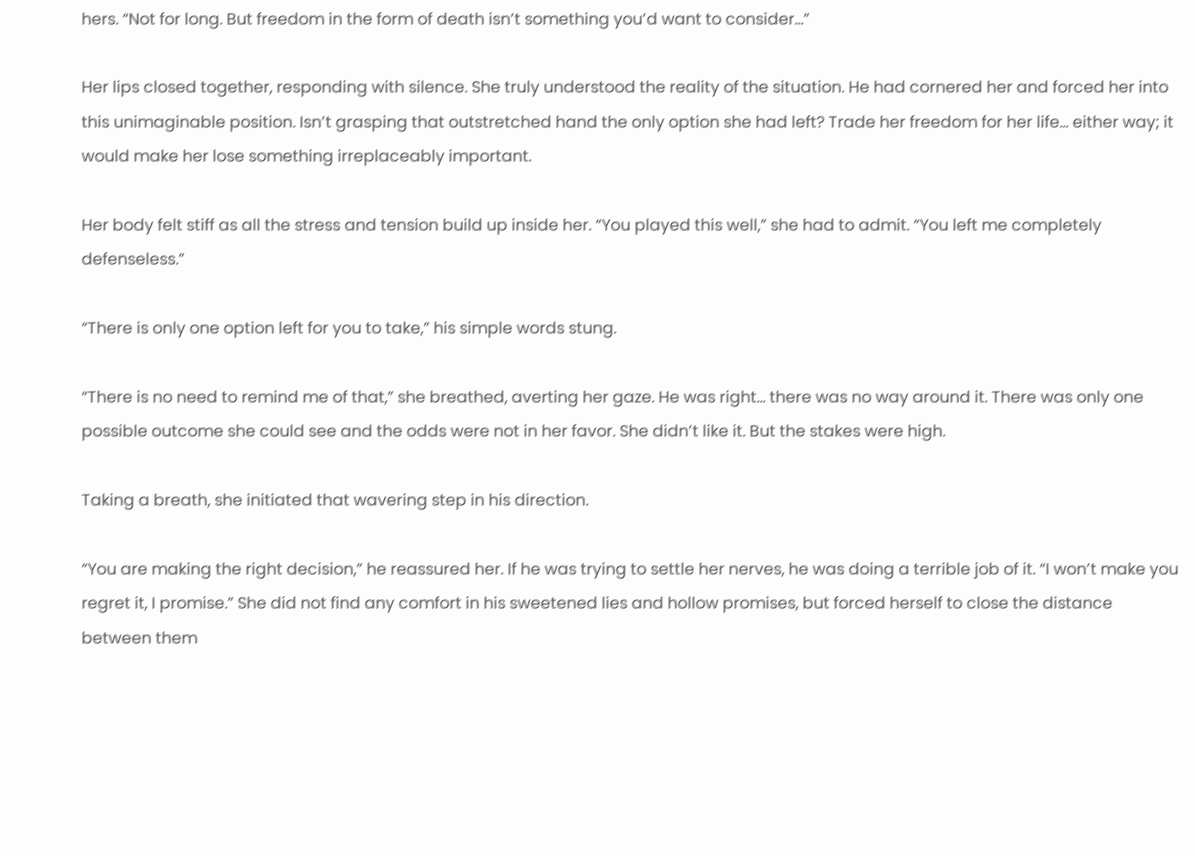hers. “Not for long. But freedom in the form of death isn’t something you’d want to consider…”

Her lips closed together, responding with silence. She truly understood the reality of the situation. He had cornered her and forced her into this unimaginable position. Isn’t grasping that outstretched hand the only option she had left? Trade her freedom for her life… either way; it would make her lose something irreplaceably important.

Her body felt stiff as all the stress and tension build up inside her. “You played this well,” she had to admit. “You left me completely defenseless.”

“There is only one option left for you to take,” his simple words stung.

“There is no need to remind me of that,” she breathed, averting her gaze. He was right… there was no way around it. There was only one possible outcome she could see and the odds were not in her favor. She didn’t like it. But the stakes were high.

Taking a breath, she initiated that wavering step in his direction.

“You are making the right decision,” he reassured her. If he was trying to settle her nerves, he was doing a terrible job of it. “I won’t make you regret it, I promise.” She did not find any comfort in his sweetened lies and hollow promises, but forced herself to close the distance between them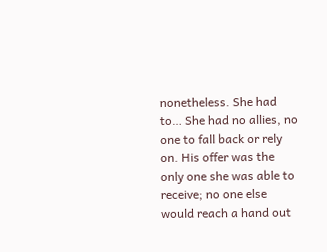nonetheless. She had to… She had no allies, no one to fall back or rely on. His offer was the only one she was able to receive; no one else would reach a hand out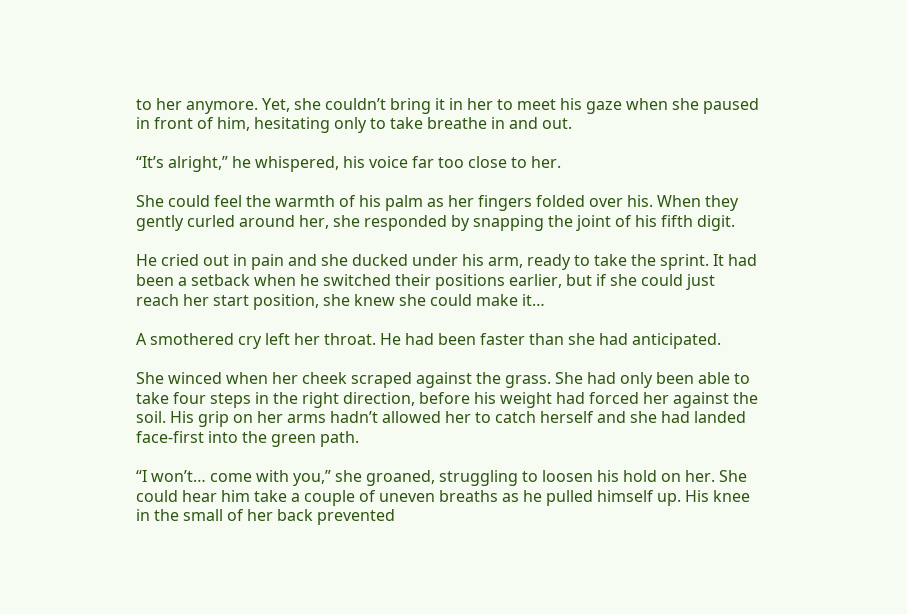to her anymore. Yet, she couldn’t bring it in her to meet his gaze when she paused in front of him, hesitating only to take breathe in and out.

“It’s alright,” he whispered, his voice far too close to her.

She could feel the warmth of his palm as her fingers folded over his. When they gently curled around her, she responded by snapping the joint of his fifth digit.

He cried out in pain and she ducked under his arm, ready to take the sprint. It had been a setback when he switched their positions earlier, but if she could just reach her start position, she knew she could make it…

A smothered cry left her throat. He had been faster than she had anticipated.

She winced when her cheek scraped against the grass. She had only been able to take four steps in the right direction, before his weight had forced her against the soil. His grip on her arms hadn’t allowed her to catch herself and she had landed face-first into the green path.

“I won’t… come with you,” she groaned, struggling to loosen his hold on her. She could hear him take a couple of uneven breaths as he pulled himself up. His knee in the small of her back prevented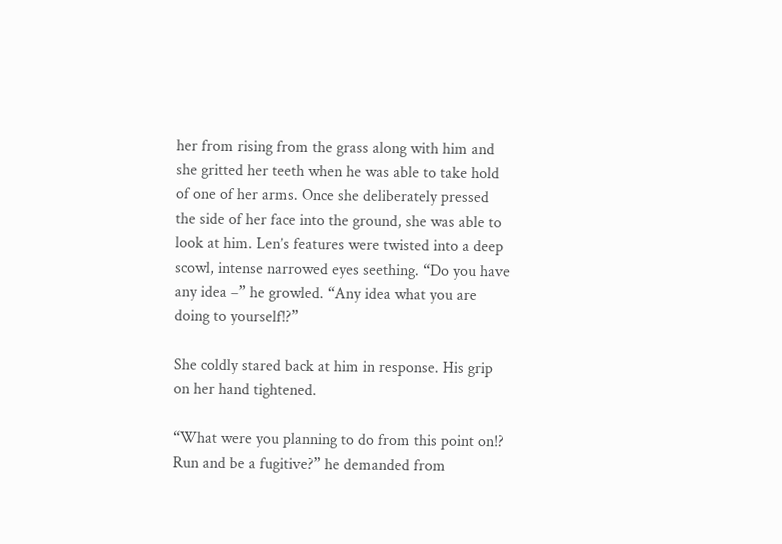her from rising from the grass along with him and she gritted her teeth when he was able to take hold of one of her arms. Once she deliberately pressed the side of her face into the ground, she was able to look at him. Len’s features were twisted into a deep scowl, intense narrowed eyes seething. “Do you have any idea –” he growled. “Any idea what you are doing to yourself!?”

She coldly stared back at him in response. His grip on her hand tightened.

“What were you planning to do from this point on!? Run and be a fugitive?” he demanded from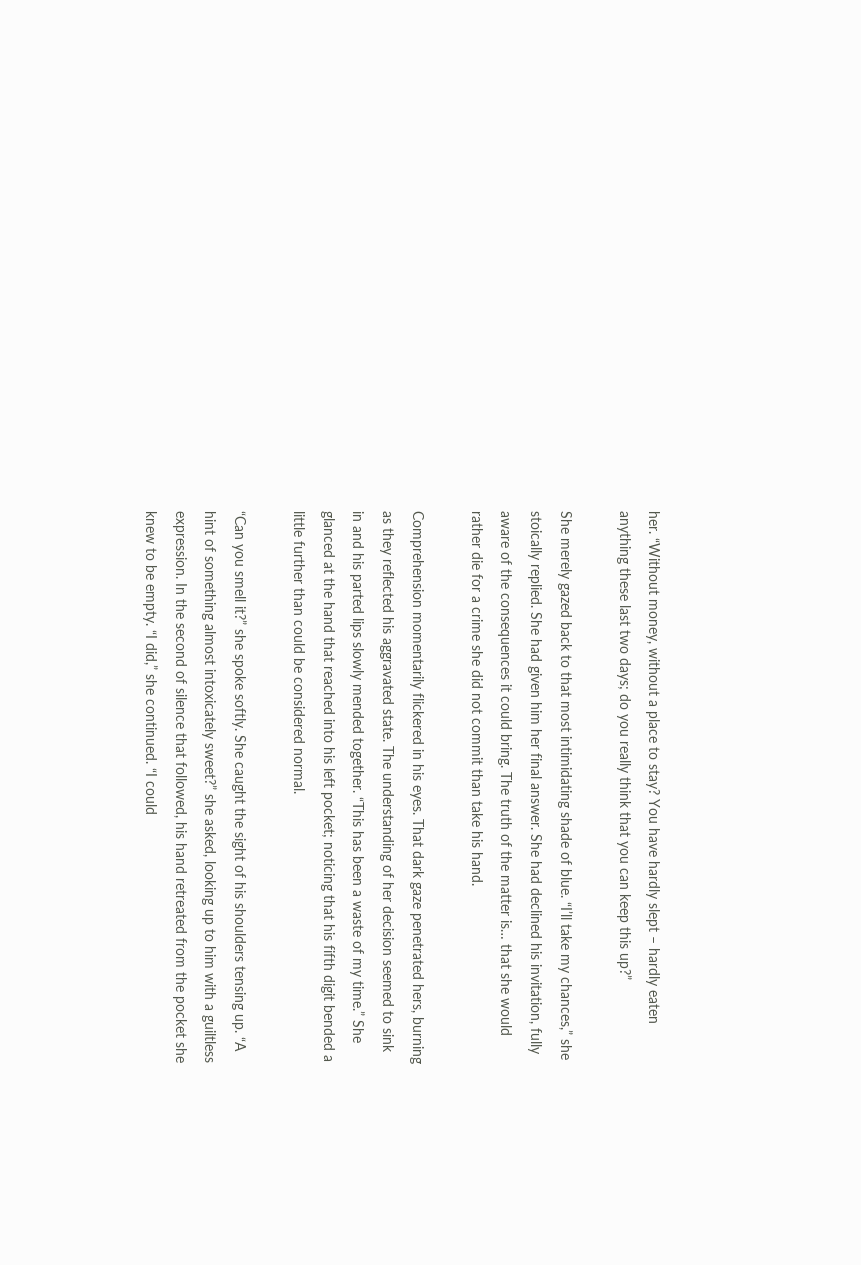her. “Without money, without a place to stay? You have hardly slept – hardly eaten anything these last two days; do you really think that you can keep this up?”

She merely gazed back to that most intimidating shade of blue. “I’ll take my chances,” she stoically replied. She had given him her final answer. She had declined his invitation, fully aware of the consequences it could bring. The truth of the matter is… that she would rather die for a crime she did not commit than take his hand.

Comprehension momentarily flickered in his eyes. That dark gaze penetrated hers, burning as they reflected his aggravated state. The understanding of her decision seemed to sink in and his parted lips slowly mended together. “This has been a waste of my time.” She glanced at the hand that reached into his left pocket; noticing that his fifth digit bended a little further than could be considered normal.

“Can you smell it?” she spoke softly. She caught the sight of his shoulders tensing up. “A hint of something almost intoxicately sweet?” she asked, looking up to him with a guiltless expression. In the second of silence that followed, his hand retreated from the pocket she knew to be empty. “I did,” she continued. “I could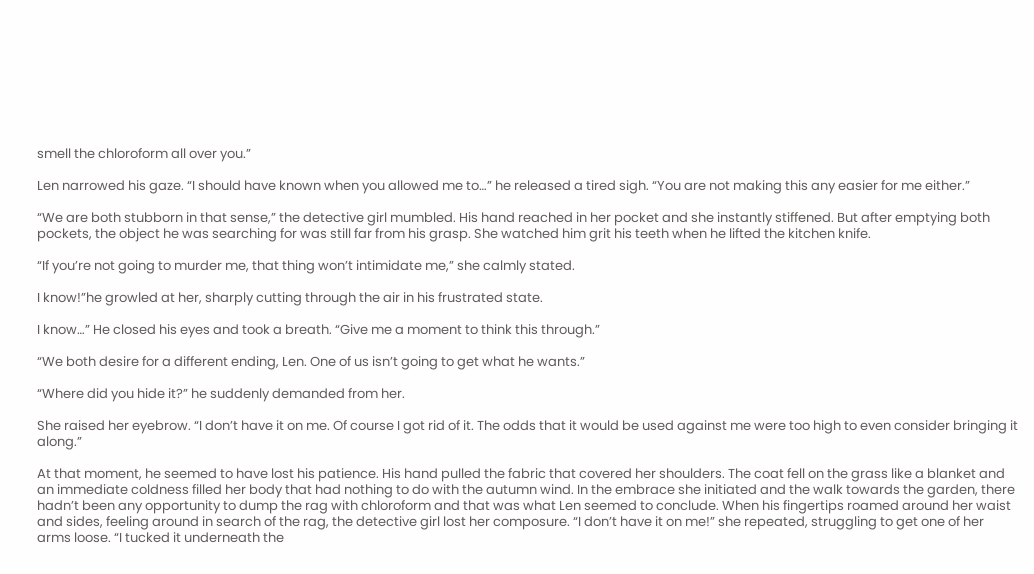smell the chloroform all over you.”

Len narrowed his gaze. “I should have known when you allowed me to…” he released a tired sigh. “You are not making this any easier for me either.”

“We are both stubborn in that sense,” the detective girl mumbled. His hand reached in her pocket and she instantly stiffened. But after emptying both pockets, the object he was searching for was still far from his grasp. She watched him grit his teeth when he lifted the kitchen knife.

“If you’re not going to murder me, that thing won’t intimidate me,” she calmly stated.

I know!”he growled at her, sharply cutting through the air in his frustrated state.

I know…” He closed his eyes and took a breath. “Give me a moment to think this through.”

“We both desire for a different ending, Len. One of us isn’t going to get what he wants.”

“Where did you hide it?” he suddenly demanded from her.

She raised her eyebrow. “I don’t have it on me. Of course I got rid of it. The odds that it would be used against me were too high to even consider bringing it along.”

At that moment, he seemed to have lost his patience. His hand pulled the fabric that covered her shoulders. The coat fell on the grass like a blanket and an immediate coldness filled her body that had nothing to do with the autumn wind. In the embrace she initiated and the walk towards the garden, there hadn’t been any opportunity to dump the rag with chloroform and that was what Len seemed to conclude. When his fingertips roamed around her waist and sides, feeling around in search of the rag, the detective girl lost her composure. “I don’t have it on me!” she repeated, struggling to get one of her arms loose. “I tucked it underneath the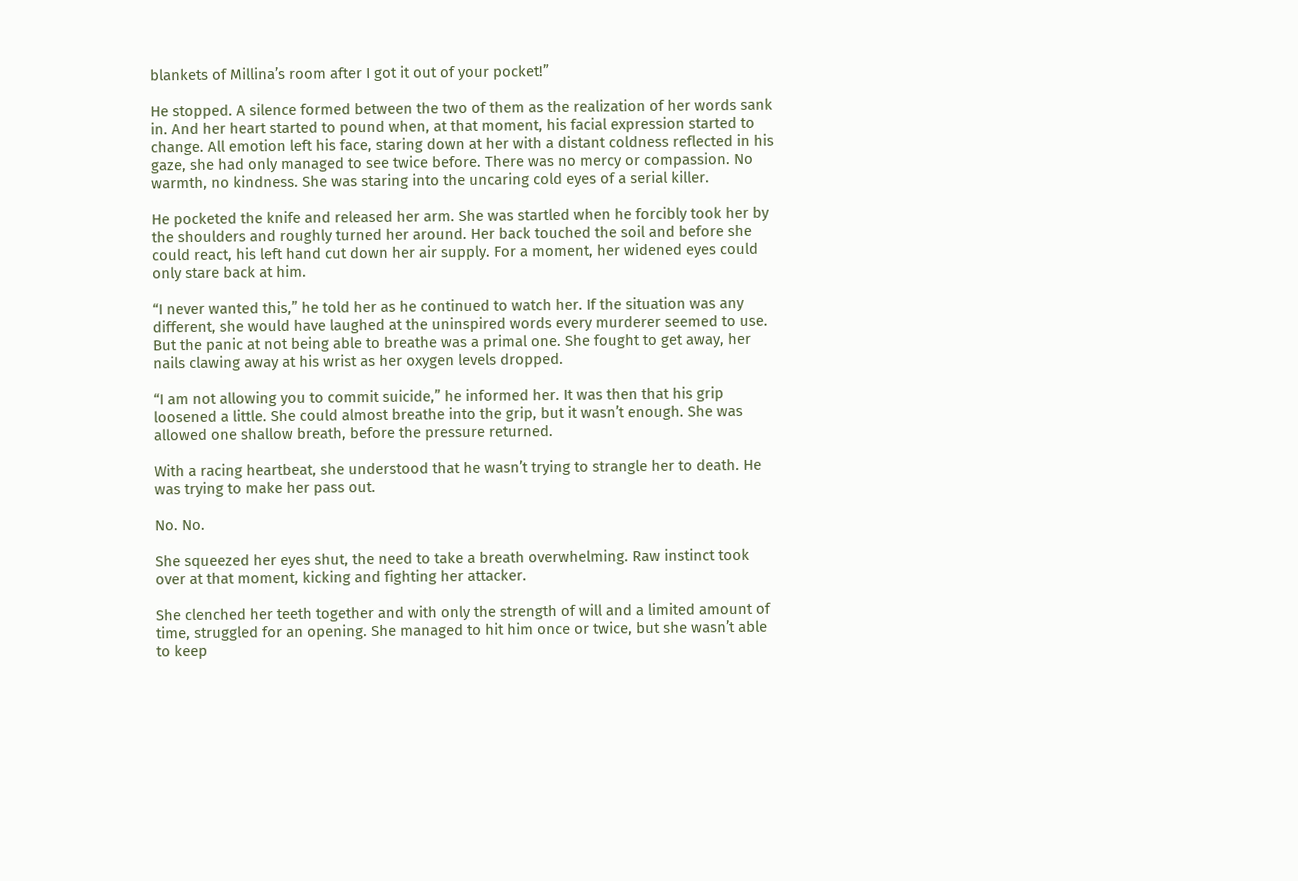blankets of Millina’s room after I got it out of your pocket!”

He stopped. A silence formed between the two of them as the realization of her words sank in. And her heart started to pound when, at that moment, his facial expression started to change. All emotion left his face, staring down at her with a distant coldness reflected in his gaze, she had only managed to see twice before. There was no mercy or compassion. No warmth, no kindness. She was staring into the uncaring cold eyes of a serial killer.

He pocketed the knife and released her arm. She was startled when he forcibly took her by the shoulders and roughly turned her around. Her back touched the soil and before she could react, his left hand cut down her air supply. For a moment, her widened eyes could only stare back at him.

“I never wanted this,” he told her as he continued to watch her. If the situation was any different, she would have laughed at the uninspired words every murderer seemed to use. But the panic at not being able to breathe was a primal one. She fought to get away, her nails clawing away at his wrist as her oxygen levels dropped.

“I am not allowing you to commit suicide,” he informed her. It was then that his grip loosened a little. She could almost breathe into the grip, but it wasn’t enough. She was allowed one shallow breath, before the pressure returned.

With a racing heartbeat, she understood that he wasn’t trying to strangle her to death. He was trying to make her pass out.

No. No.

She squeezed her eyes shut, the need to take a breath overwhelming. Raw instinct took over at that moment, kicking and fighting her attacker.

She clenched her teeth together and with only the strength of will and a limited amount of time, struggled for an opening. She managed to hit him once or twice, but she wasn’t able to keep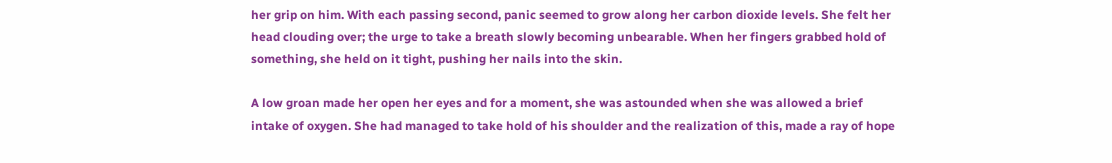her grip on him. With each passing second, panic seemed to grow along her carbon dioxide levels. She felt her head clouding over; the urge to take a breath slowly becoming unbearable. When her fingers grabbed hold of something, she held on it tight, pushing her nails into the skin.

A low groan made her open her eyes and for a moment, she was astounded when she was allowed a brief intake of oxygen. She had managed to take hold of his shoulder and the realization of this, made a ray of hope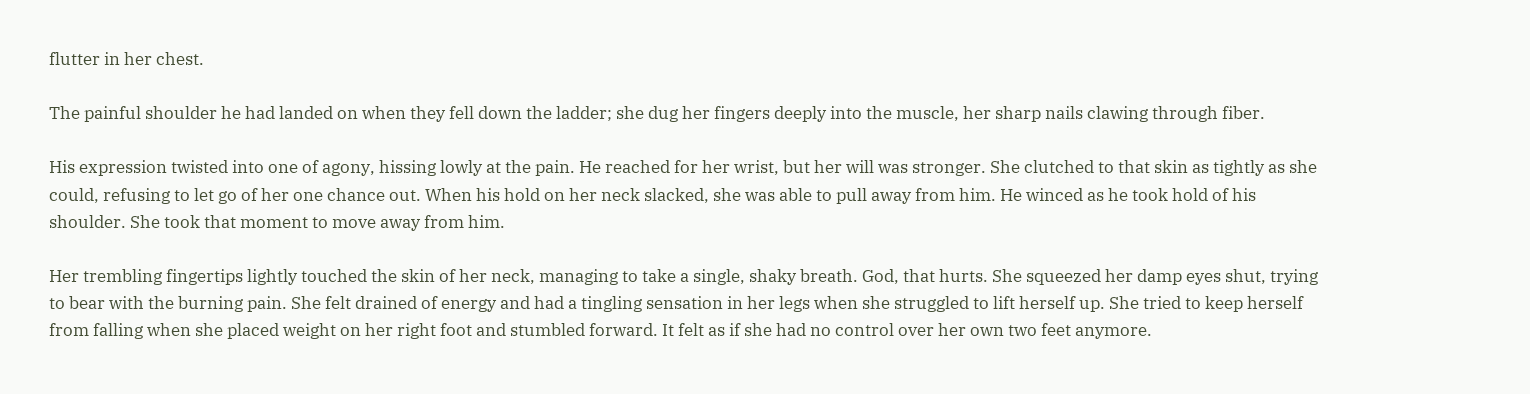flutter in her chest.

The painful shoulder he had landed on when they fell down the ladder; she dug her fingers deeply into the muscle, her sharp nails clawing through fiber.

His expression twisted into one of agony, hissing lowly at the pain. He reached for her wrist, but her will was stronger. She clutched to that skin as tightly as she could, refusing to let go of her one chance out. When his hold on her neck slacked, she was able to pull away from him. He winced as he took hold of his shoulder. She took that moment to move away from him.

Her trembling fingertips lightly touched the skin of her neck, managing to take a single, shaky breath. God, that hurts. She squeezed her damp eyes shut, trying to bear with the burning pain. She felt drained of energy and had a tingling sensation in her legs when she struggled to lift herself up. She tried to keep herself from falling when she placed weight on her right foot and stumbled forward. It felt as if she had no control over her own two feet anymore.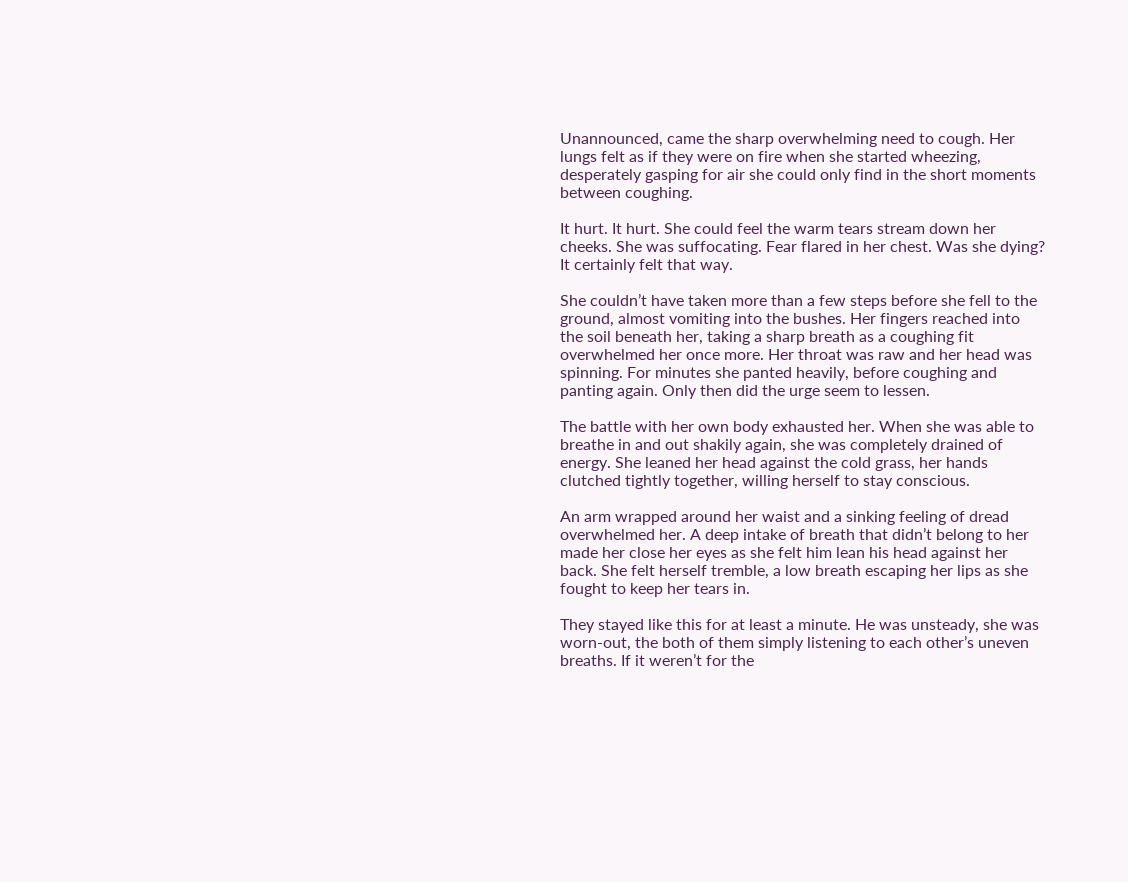Unannounced, came the sharp overwhelming need to cough. Her lungs felt as if they were on fire when she started wheezing, desperately gasping for air she could only find in the short moments between coughing.

It hurt. It hurt. She could feel the warm tears stream down her cheeks. She was suffocating. Fear flared in her chest. Was she dying? It certainly felt that way.

She couldn’t have taken more than a few steps before she fell to the ground, almost vomiting into the bushes. Her fingers reached into the soil beneath her, taking a sharp breath as a coughing fit overwhelmed her once more. Her throat was raw and her head was spinning. For minutes she panted heavily, before coughing and panting again. Only then did the urge seem to lessen.

The battle with her own body exhausted her. When she was able to breathe in and out shakily again, she was completely drained of energy. She leaned her head against the cold grass, her hands clutched tightly together, willing herself to stay conscious.

An arm wrapped around her waist and a sinking feeling of dread overwhelmed her. A deep intake of breath that didn’t belong to her made her close her eyes as she felt him lean his head against her back. She felt herself tremble, a low breath escaping her lips as she fought to keep her tears in.

They stayed like this for at least a minute. He was unsteady, she was worn-out, the both of them simply listening to each other’s uneven breaths. If it weren’t for the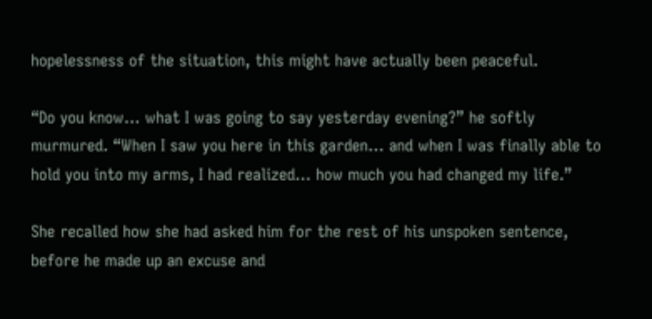hopelessness of the situation, this might have actually been peaceful.

“Do you know… what I was going to say yesterday evening?” he softly murmured. “When I saw you here in this garden… and when I was finally able to hold you into my arms, I had realized… how much you had changed my life.”

She recalled how she had asked him for the rest of his unspoken sentence, before he made up an excuse and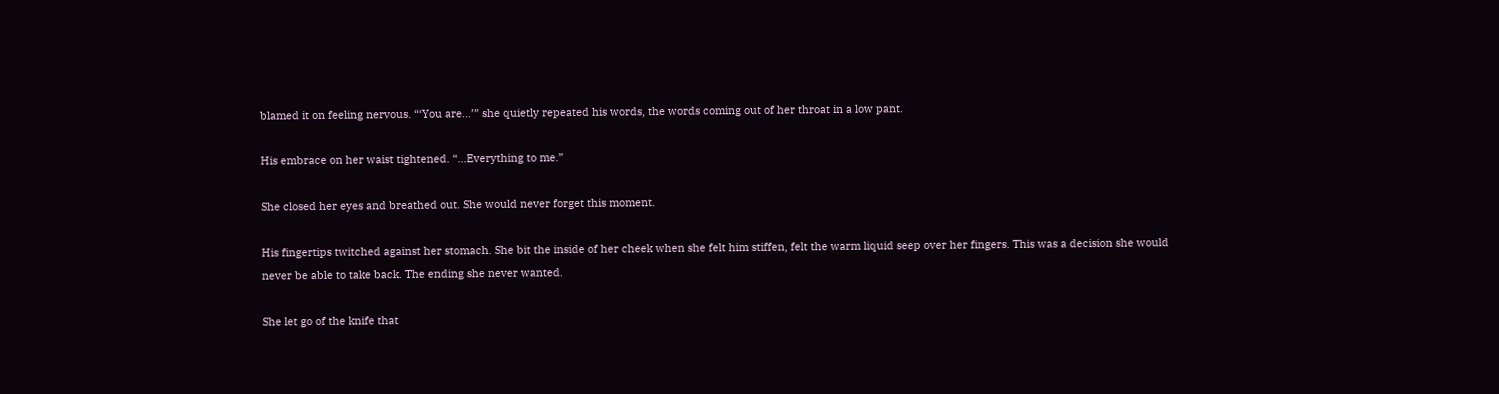blamed it on feeling nervous. “‘You are…’” she quietly repeated his words, the words coming out of her throat in a low pant.

His embrace on her waist tightened. “…Everything to me.”

She closed her eyes and breathed out. She would never forget this moment.

His fingertips twitched against her stomach. She bit the inside of her cheek when she felt him stiffen, felt the warm liquid seep over her fingers. This was a decision she would never be able to take back. The ending she never wanted.

She let go of the knife that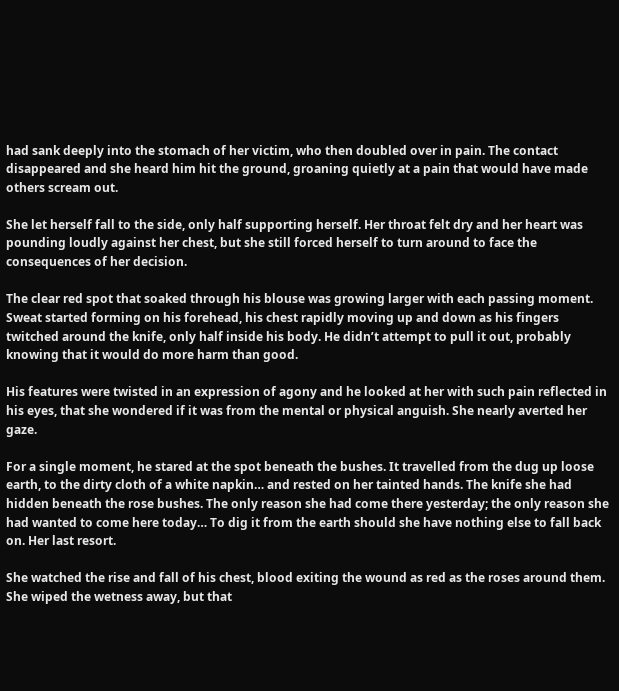had sank deeply into the stomach of her victim, who then doubled over in pain. The contact disappeared and she heard him hit the ground, groaning quietly at a pain that would have made others scream out.

She let herself fall to the side, only half supporting herself. Her throat felt dry and her heart was pounding loudly against her chest, but she still forced herself to turn around to face the consequences of her decision.

The clear red spot that soaked through his blouse was growing larger with each passing moment. Sweat started forming on his forehead, his chest rapidly moving up and down as his fingers twitched around the knife, only half inside his body. He didn’t attempt to pull it out, probably knowing that it would do more harm than good.

His features were twisted in an expression of agony and he looked at her with such pain reflected in his eyes, that she wondered if it was from the mental or physical anguish. She nearly averted her gaze.

For a single moment, he stared at the spot beneath the bushes. It travelled from the dug up loose earth, to the dirty cloth of a white napkin… and rested on her tainted hands. The knife she had hidden beneath the rose bushes. The only reason she had come there yesterday; the only reason she had wanted to come here today… To dig it from the earth should she have nothing else to fall back on. Her last resort.

She watched the rise and fall of his chest, blood exiting the wound as red as the roses around them. She wiped the wetness away, but that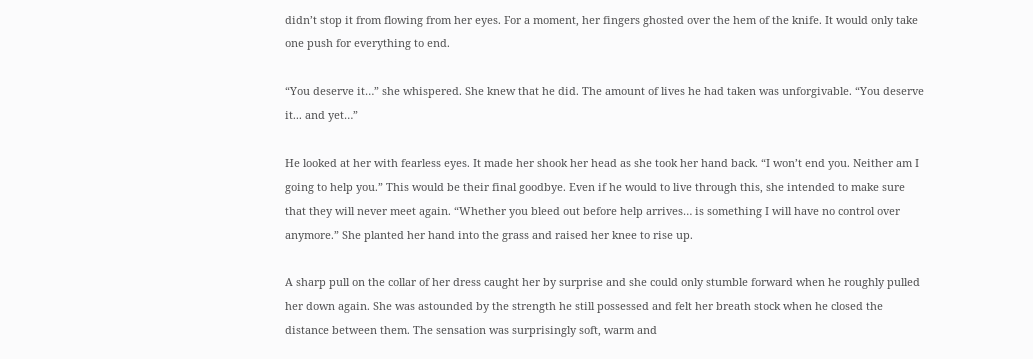didn’t stop it from flowing from her eyes. For a moment, her fingers ghosted over the hem of the knife. It would only take one push for everything to end.

“You deserve it…” she whispered. She knew that he did. The amount of lives he had taken was unforgivable. “You deserve it... and yet…”

He looked at her with fearless eyes. It made her shook her head as she took her hand back. “I won’t end you. Neither am I going to help you.” This would be their final goodbye. Even if he would to live through this, she intended to make sure that they will never meet again. “Whether you bleed out before help arrives… is something I will have no control over anymore.” She planted her hand into the grass and raised her knee to rise up.

A sharp pull on the collar of her dress caught her by surprise and she could only stumble forward when he roughly pulled her down again. She was astounded by the strength he still possessed and felt her breath stock when he closed the distance between them. The sensation was surprisingly soft, warm and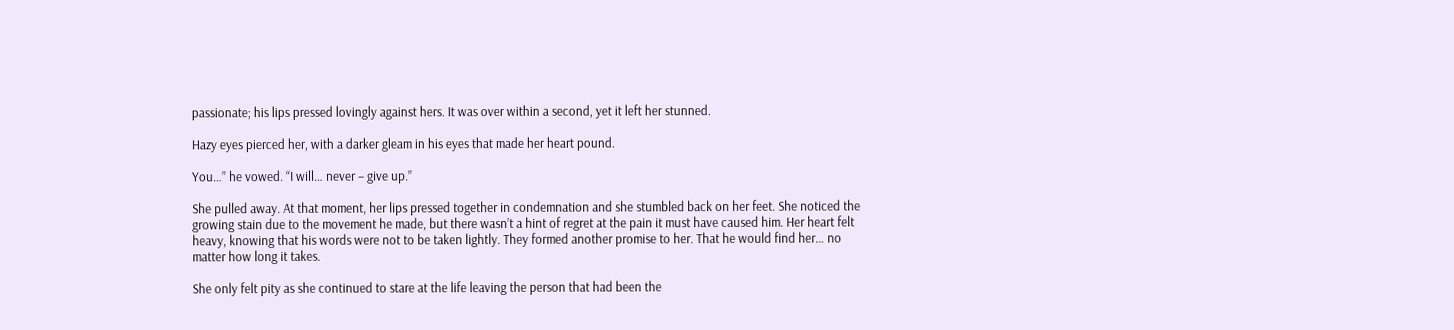passionate; his lips pressed lovingly against hers. It was over within a second, yet it left her stunned.

Hazy eyes pierced her, with a darker gleam in his eyes that made her heart pound.

You…” he vowed. “I will… never – give up.”

She pulled away. At that moment, her lips pressed together in condemnation and she stumbled back on her feet. She noticed the growing stain due to the movement he made, but there wasn’t a hint of regret at the pain it must have caused him. Her heart felt heavy, knowing that his words were not to be taken lightly. They formed another promise to her. That he would find her… no matter how long it takes.

She only felt pity as she continued to stare at the life leaving the person that had been the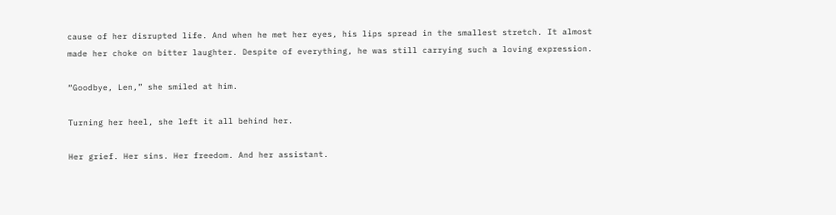cause of her disrupted life. And when he met her eyes, his lips spread in the smallest stretch. It almost made her choke on bitter laughter. Despite of everything, he was still carrying such a loving expression.

“Goodbye, Len,” she smiled at him.

Turning her heel, she left it all behind her.

Her grief. Her sins. Her freedom. And her assistant.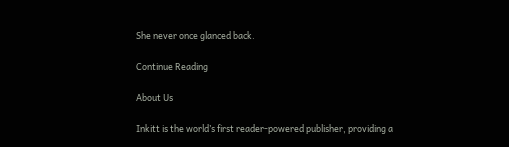She never once glanced back.

Continue Reading

About Us

Inkitt is the world’s first reader-powered publisher, providing a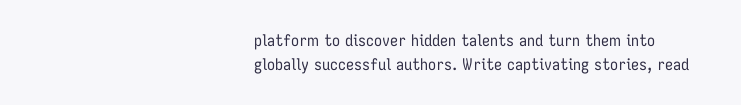platform to discover hidden talents and turn them into globally successful authors. Write captivating stories, read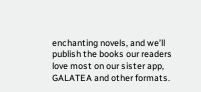enchanting novels, and we’ll publish the books our readers love most on our sister app, GALATEA and other formats.